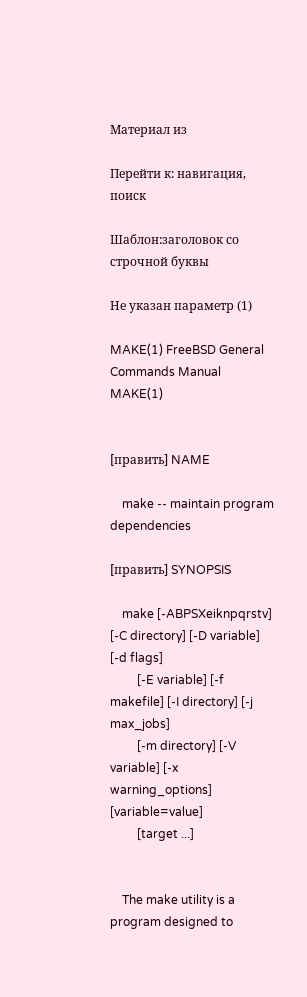Материал из

Перейти к: навигация, поиск

Шаблон:заголовок со строчной буквы

Не указан параметр (1)

MAKE(1) FreeBSD General Commands Manual MAKE(1)


[править] NAME

    make -- maintain program dependencies

[править] SYNOPSIS

    make [-ABPSXeiknpqrstv] [-C directory] [-D variable] [-d flags]
         [-E variable] [-f makefile] [-I directory] [-j max_jobs]
         [-m directory] [-V variable] [-x warning_options] [variable=value]
         [target ...]


    The make utility is a program designed to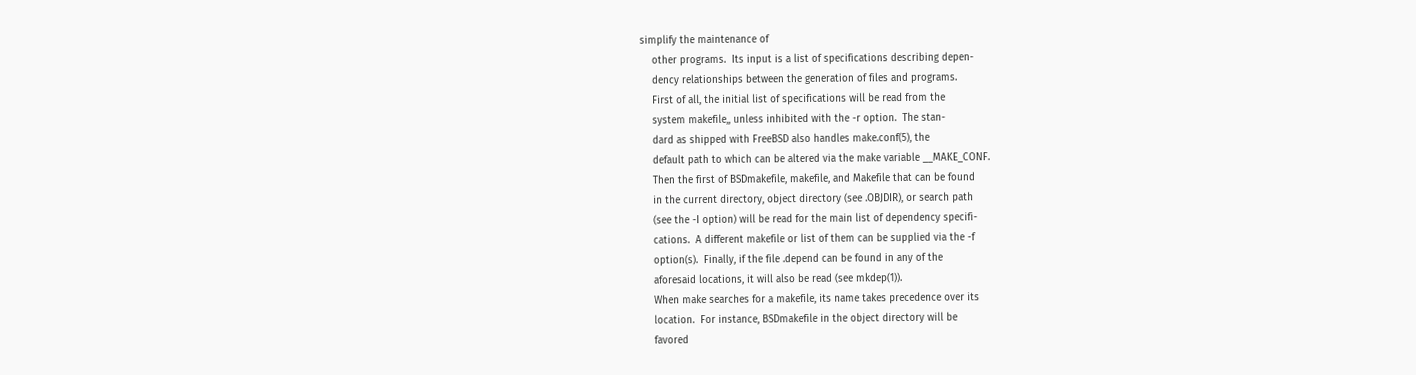simplify the maintenance of
    other programs.  Its input is a list of specifications describing depen-
    dency relationships between the generation of files and programs.
    First of all, the initial list of specifications will be read from the
    system makefile,, unless inhibited with the -r option.  The stan-
    dard as shipped with FreeBSD also handles make.conf(5), the
    default path to which can be altered via the make variable __MAKE_CONF.
    Then the first of BSDmakefile, makefile, and Makefile that can be found
    in the current directory, object directory (see .OBJDIR), or search path
    (see the -I option) will be read for the main list of dependency specifi-
    cations.  A different makefile or list of them can be supplied via the -f
    option(s).  Finally, if the file .depend can be found in any of the
    aforesaid locations, it will also be read (see mkdep(1)).
    When make searches for a makefile, its name takes precedence over its
    location.  For instance, BSDmakefile in the object directory will be
    favored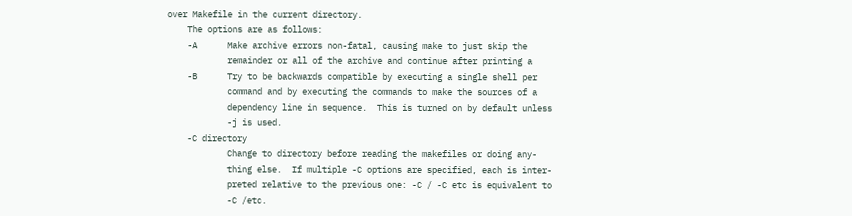over Makefile in the current directory.
    The options are as follows:
    -A      Make archive errors non-fatal, causing make to just skip the
            remainder or all of the archive and continue after printing a
    -B      Try to be backwards compatible by executing a single shell per
            command and by executing the commands to make the sources of a
            dependency line in sequence.  This is turned on by default unless
            -j is used.
    -C directory
            Change to directory before reading the makefiles or doing any-
            thing else.  If multiple -C options are specified, each is inter-
            preted relative to the previous one: -C / -C etc is equivalent to
            -C /etc.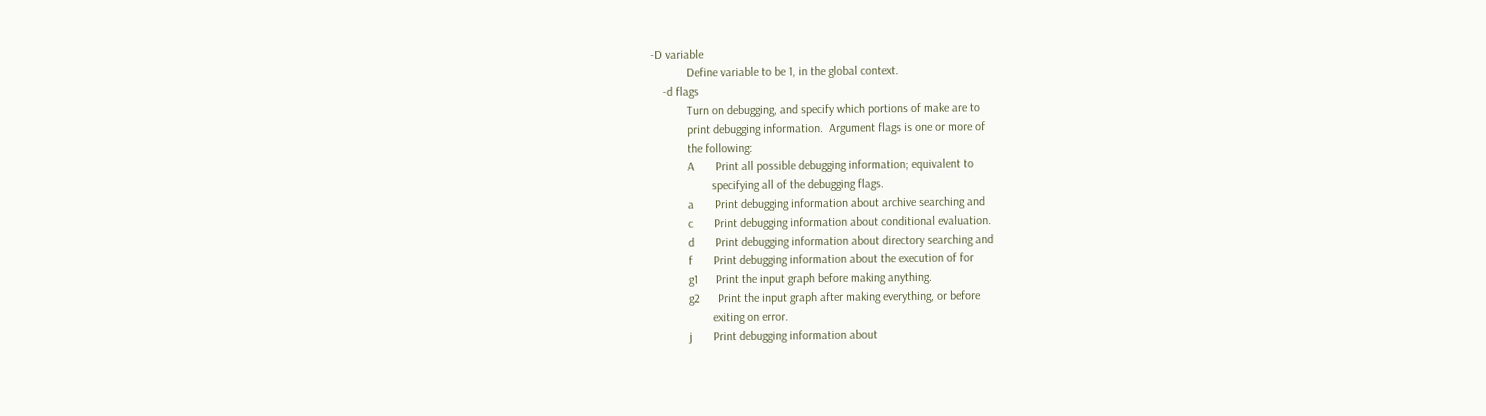-D variable
            Define variable to be 1, in the global context.
    -d flags
            Turn on debugging, and specify which portions of make are to
            print debugging information.  Argument flags is one or more of
            the following:
            A       Print all possible debugging information; equivalent to
                    specifying all of the debugging flags.
            a       Print debugging information about archive searching and
            c       Print debugging information about conditional evaluation.
            d       Print debugging information about directory searching and
            f       Print debugging information about the execution of for
            g1      Print the input graph before making anything.
            g2      Print the input graph after making everything, or before
                    exiting on error.
            j       Print debugging information about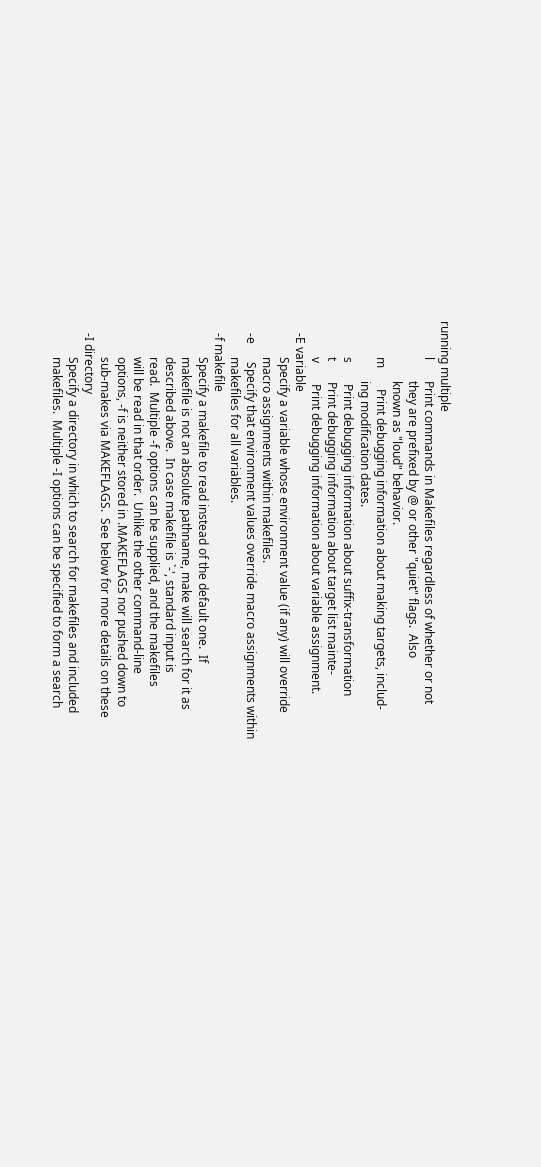running multiple
            l       Print commands in Makefiles regardless of whether or not
                    they are prefixed by @ or other "quiet" flags.  Also
                    known as "loud" behavior.
            m       Print debugging information about making targets, includ-
                    ing modification dates.
            s       Print debugging information about suffix-transformation
            t       Print debugging information about target list mainte-
            v       Print debugging information about variable assignment.
    -E variable
            Specify a variable whose environment value (if any) will override
            macro assignments within makefiles.
    -e      Specify that environment values override macro assignments within
            makefiles for all variables.
    -f makefile
            Specify a makefile to read instead of the default one.  If
            makefile is not an absolute pathname, make will search for it as
            described above.  In case makefile is `-', standard input is
            read.  Multiple -f options can be supplied, and the makefiles
            will be read in that order.  Unlike the other command-line
            options, -f is neither stored in .MAKEFLAGS nor pushed down to
            sub-makes via MAKEFLAGS.  See below for more details on these
    -I directory
            Specify a directory in which to search for makefiles and included
            makefiles.  Multiple -I options can be specified to form a search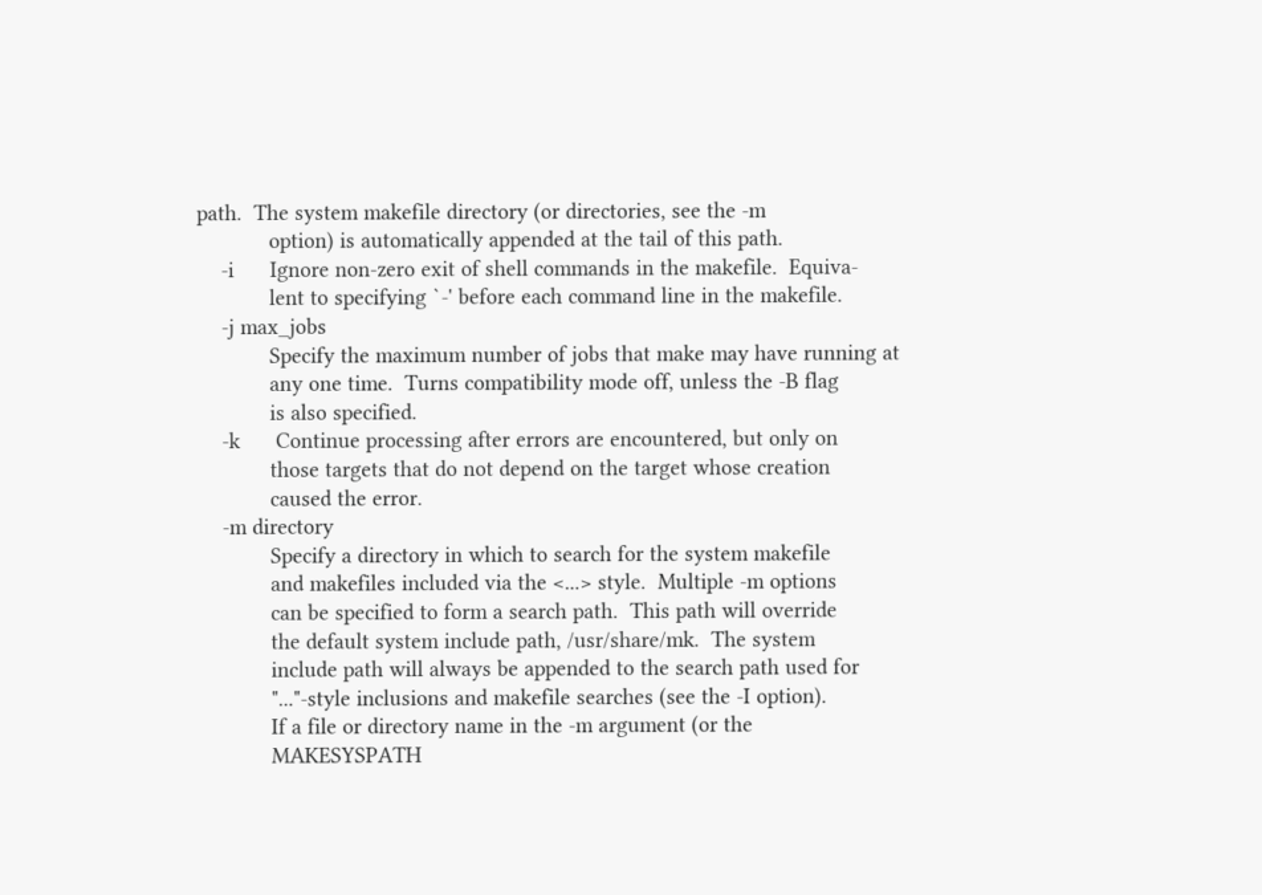path.  The system makefile directory (or directories, see the -m
            option) is automatically appended at the tail of this path.
    -i      Ignore non-zero exit of shell commands in the makefile.  Equiva-
            lent to specifying `-' before each command line in the makefile.
    -j max_jobs
            Specify the maximum number of jobs that make may have running at
            any one time.  Turns compatibility mode off, unless the -B flag
            is also specified.
    -k      Continue processing after errors are encountered, but only on
            those targets that do not depend on the target whose creation
            caused the error.
    -m directory
            Specify a directory in which to search for the system makefile
            and makefiles included via the <...> style.  Multiple -m options
            can be specified to form a search path.  This path will override
            the default system include path, /usr/share/mk.  The system
            include path will always be appended to the search path used for
            "..."-style inclusions and makefile searches (see the -I option).
            If a file or directory name in the -m argument (or the
            MAKESYSPATH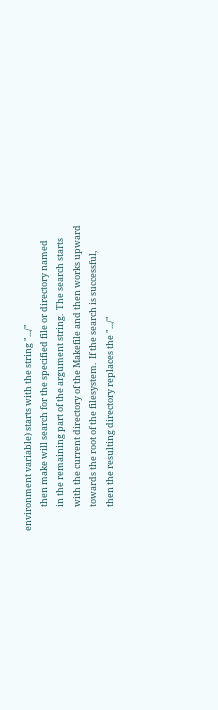environment variable) starts with the string ".../"
            then make will search for the specified file or directory named
            in the remaining part of the argument string.  The search starts
            with the current directory of the Makefile and then works upward
            towards the root of the filesystem.  If the search is successful,
            then the resulting directory replaces the ".../"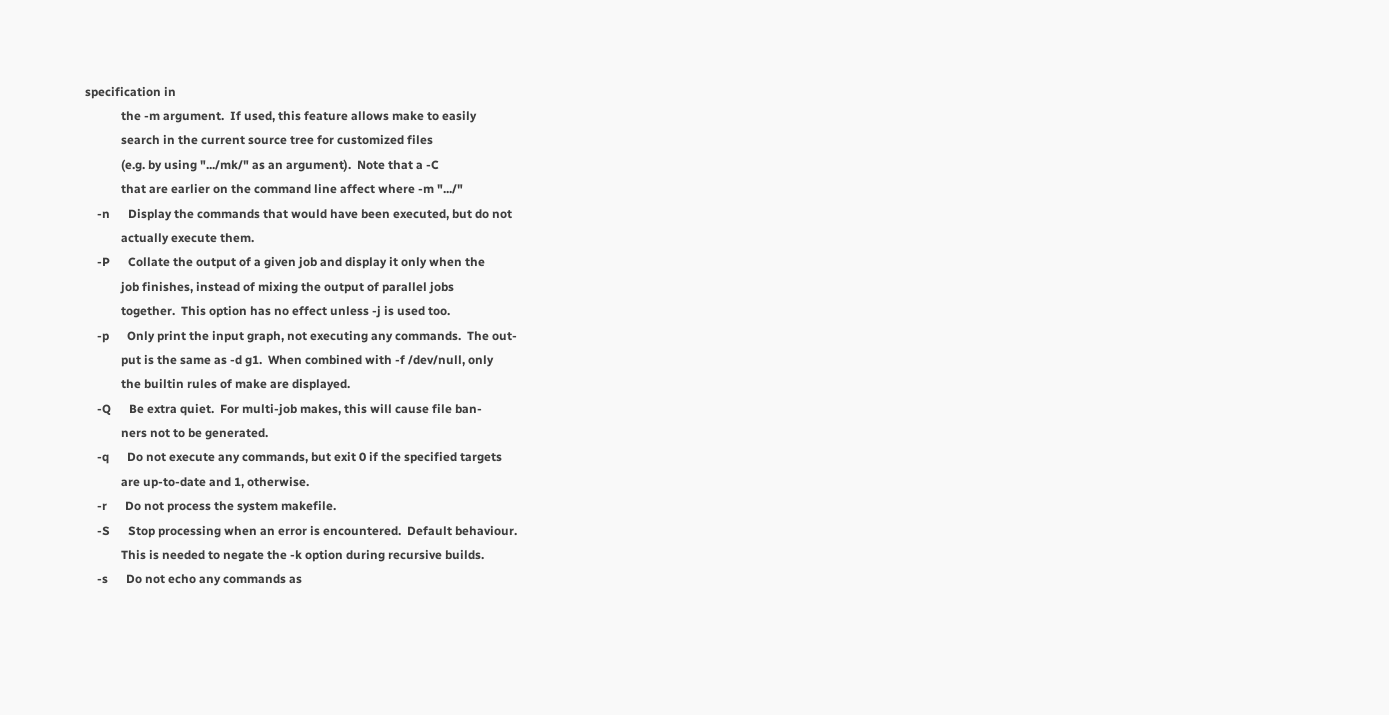specification in
            the -m argument.  If used, this feature allows make to easily
            search in the current source tree for customized files
            (e.g. by using ".../mk/" as an argument).  Note that a -C
            that are earlier on the command line affect where -m ".../"
    -n      Display the commands that would have been executed, but do not
            actually execute them.
    -P      Collate the output of a given job and display it only when the
            job finishes, instead of mixing the output of parallel jobs
            together.  This option has no effect unless -j is used too.
    -p      Only print the input graph, not executing any commands.  The out-
            put is the same as -d g1.  When combined with -f /dev/null, only
            the builtin rules of make are displayed.
    -Q      Be extra quiet.  For multi-job makes, this will cause file ban-
            ners not to be generated.
    -q      Do not execute any commands, but exit 0 if the specified targets
            are up-to-date and 1, otherwise.
    -r      Do not process the system makefile.
    -S      Stop processing when an error is encountered.  Default behaviour.
            This is needed to negate the -k option during recursive builds.
    -s      Do not echo any commands as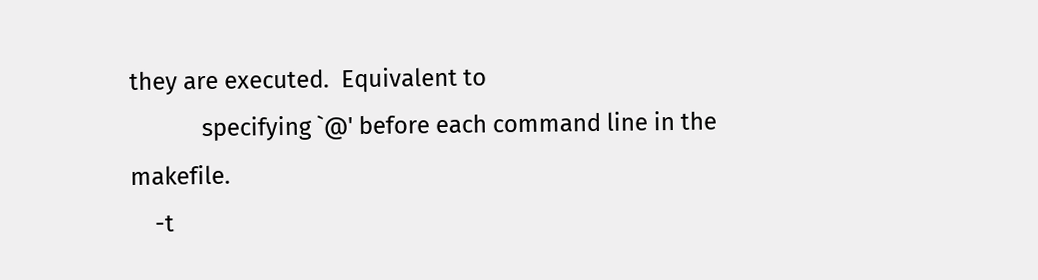they are executed.  Equivalent to
            specifying `@' before each command line in the makefile.
    -t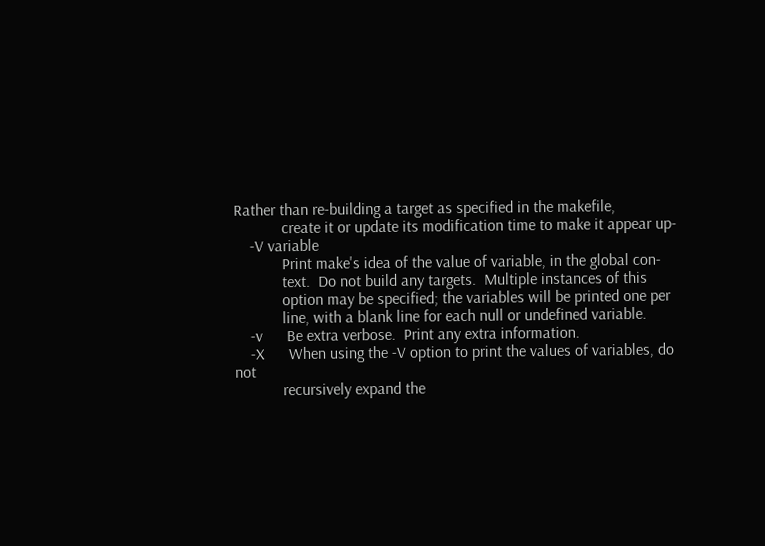Rather than re-building a target as specified in the makefile,
            create it or update its modification time to make it appear up-
    -V variable
            Print make's idea of the value of variable, in the global con-
            text.  Do not build any targets.  Multiple instances of this
            option may be specified; the variables will be printed one per
            line, with a blank line for each null or undefined variable.
    -v      Be extra verbose.  Print any extra information.
    -X      When using the -V option to print the values of variables, do not
            recursively expand the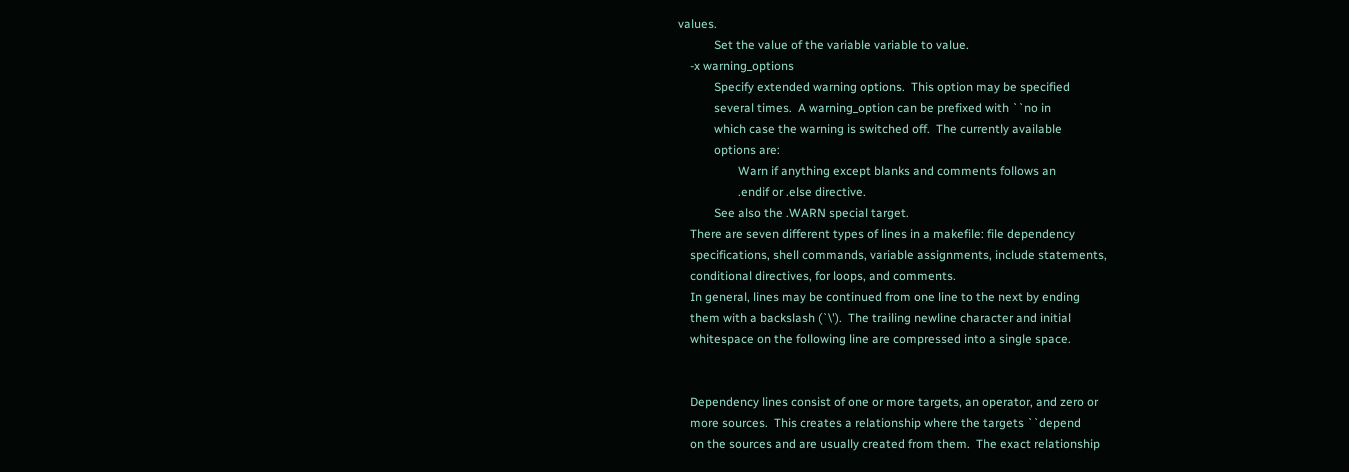values.
            Set the value of the variable variable to value.
    -x warning_options
            Specify extended warning options.  This option may be specified
            several times.  A warning_option can be prefixed with ``no in
            which case the warning is switched off.  The currently available
            options are:
                    Warn if anything except blanks and comments follows an
                    .endif or .else directive.
            See also the .WARN special target.
    There are seven different types of lines in a makefile: file dependency
    specifications, shell commands, variable assignments, include statements,
    conditional directives, for loops, and comments.
    In general, lines may be continued from one line to the next by ending
    them with a backslash (`\').  The trailing newline character and initial
    whitespace on the following line are compressed into a single space.


    Dependency lines consist of one or more targets, an operator, and zero or
    more sources.  This creates a relationship where the targets ``depend
    on the sources and are usually created from them.  The exact relationship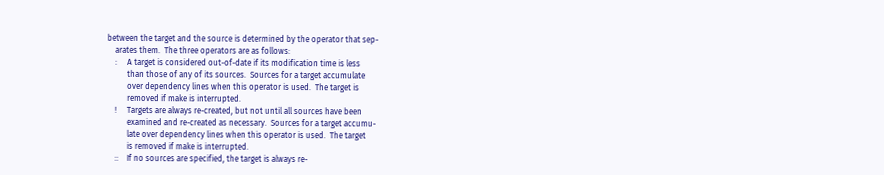between the target and the source is determined by the operator that sep-
    arates them.  The three operators are as follows:
    :     A target is considered out-of-date if its modification time is less
          than those of any of its sources.  Sources for a target accumulate
          over dependency lines when this operator is used.  The target is
          removed if make is interrupted.
    !     Targets are always re-created, but not until all sources have been
          examined and re-created as necessary.  Sources for a target accumu-
          late over dependency lines when this operator is used.  The target
          is removed if make is interrupted.
    ::    If no sources are specified, the target is always re-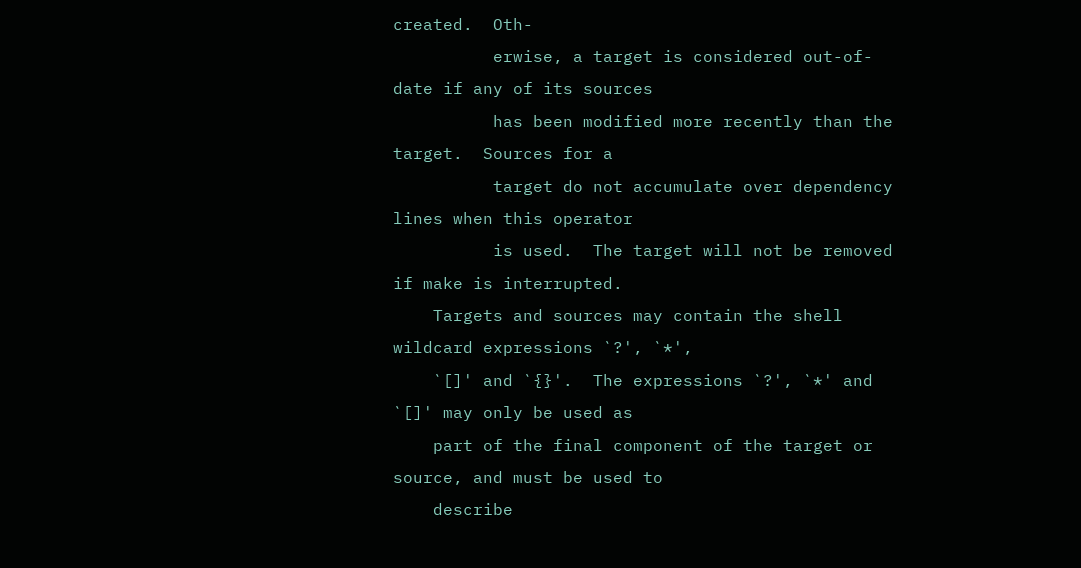created.  Oth-
          erwise, a target is considered out-of-date if any of its sources
          has been modified more recently than the target.  Sources for a
          target do not accumulate over dependency lines when this operator
          is used.  The target will not be removed if make is interrupted.
    Targets and sources may contain the shell wildcard expressions `?', `*',
    `[]' and `{}'.  The expressions `?', `*' and `[]' may only be used as
    part of the final component of the target or source, and must be used to
    describe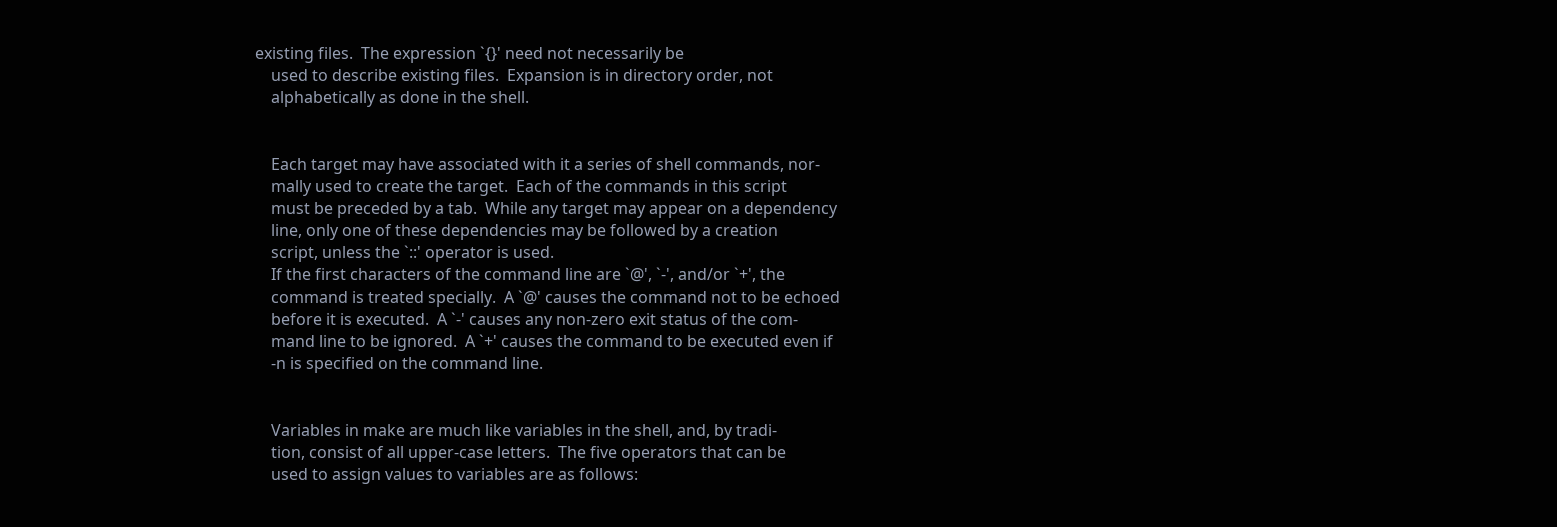existing files.  The expression `{}' need not necessarily be
    used to describe existing files.  Expansion is in directory order, not
    alphabetically as done in the shell.


    Each target may have associated with it a series of shell commands, nor-
    mally used to create the target.  Each of the commands in this script
    must be preceded by a tab.  While any target may appear on a dependency
    line, only one of these dependencies may be followed by a creation
    script, unless the `::' operator is used.
    If the first characters of the command line are `@', `-', and/or `+', the
    command is treated specially.  A `@' causes the command not to be echoed
    before it is executed.  A `-' causes any non-zero exit status of the com-
    mand line to be ignored.  A `+' causes the command to be executed even if
    -n is specified on the command line.


    Variables in make are much like variables in the shell, and, by tradi-
    tion, consist of all upper-case letters.  The five operators that can be
    used to assign values to variables are as follows: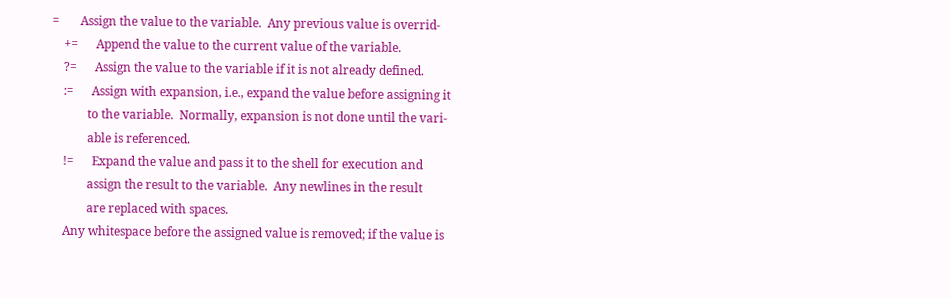=       Assign the value to the variable.  Any previous value is overrid-
    +=      Append the value to the current value of the variable.
    ?=      Assign the value to the variable if it is not already defined.
    :=      Assign with expansion, i.e., expand the value before assigning it
            to the variable.  Normally, expansion is not done until the vari-
            able is referenced.
    !=      Expand the value and pass it to the shell for execution and
            assign the result to the variable.  Any newlines in the result
            are replaced with spaces.
    Any whitespace before the assigned value is removed; if the value is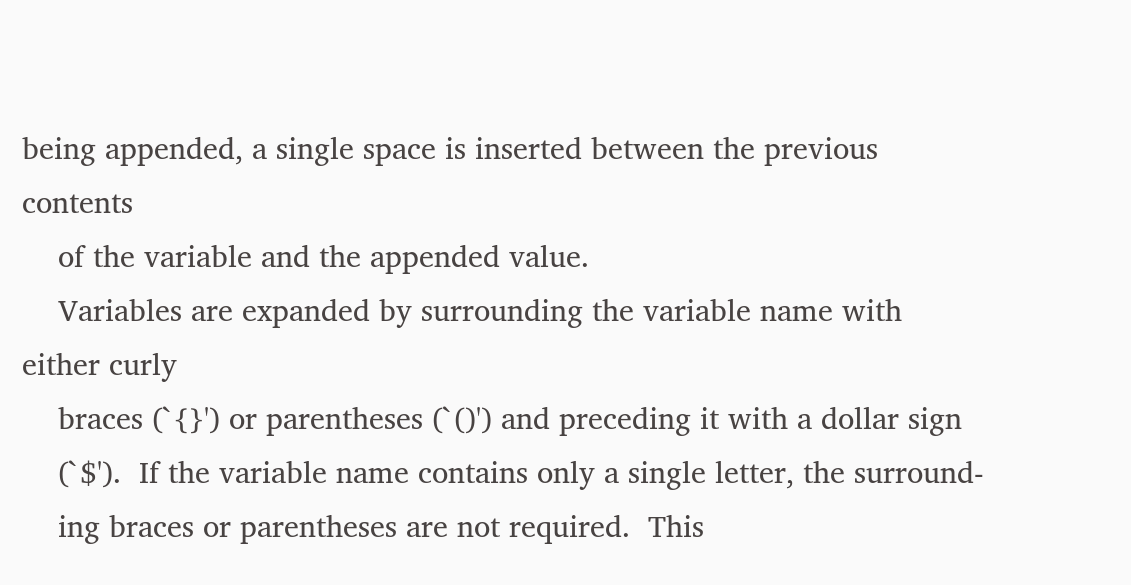being appended, a single space is inserted between the previous contents
    of the variable and the appended value.
    Variables are expanded by surrounding the variable name with either curly
    braces (`{}') or parentheses (`()') and preceding it with a dollar sign
    (`$').  If the variable name contains only a single letter, the surround-
    ing braces or parentheses are not required.  This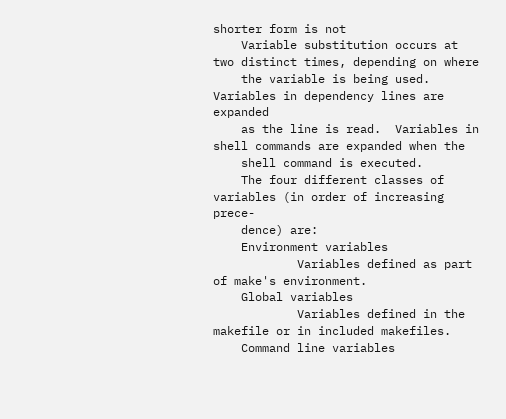shorter form is not
    Variable substitution occurs at two distinct times, depending on where
    the variable is being used.  Variables in dependency lines are expanded
    as the line is read.  Variables in shell commands are expanded when the
    shell command is executed.
    The four different classes of variables (in order of increasing prece-
    dence) are:
    Environment variables
            Variables defined as part of make's environment.
    Global variables
            Variables defined in the makefile or in included makefiles.
    Command line variables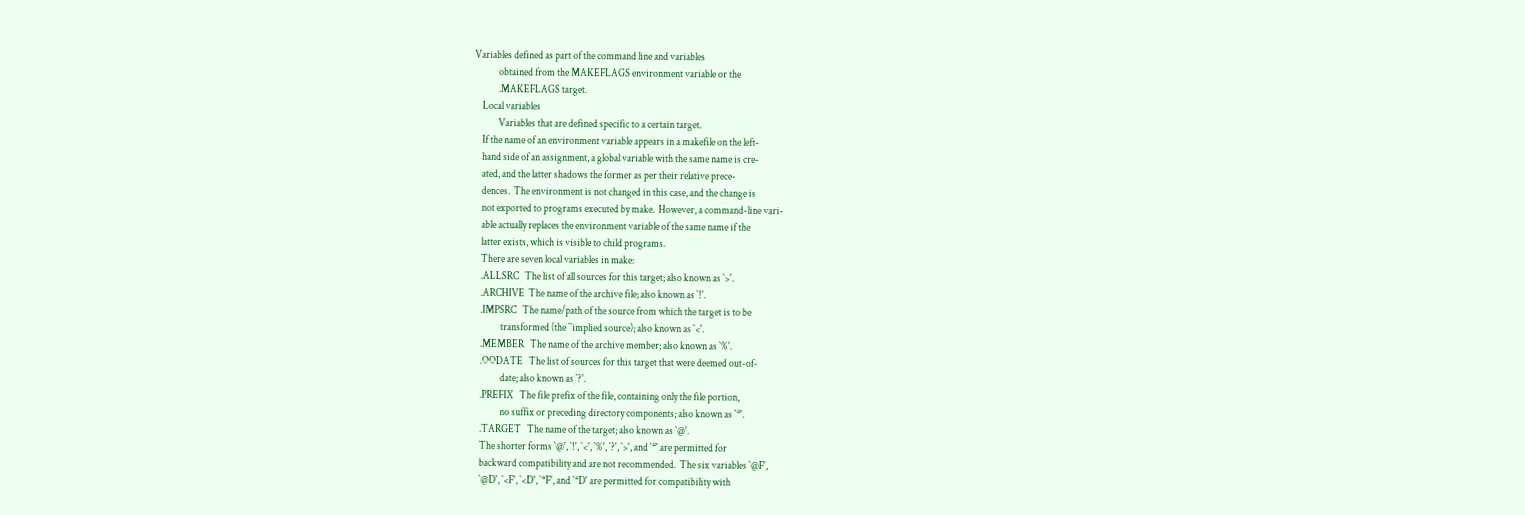Variables defined as part of the command line and variables
            obtained from the MAKEFLAGS environment variable or the
            .MAKEFLAGS target.
    Local variables
            Variables that are defined specific to a certain target.
    If the name of an environment variable appears in a makefile on the left-
    hand side of an assignment, a global variable with the same name is cre-
    ated, and the latter shadows the former as per their relative prece-
    dences.  The environment is not changed in this case, and the change is
    not exported to programs executed by make.  However, a command-line vari-
    able actually replaces the environment variable of the same name if the
    latter exists, which is visible to child programs.
    There are seven local variables in make:
    .ALLSRC   The list of all sources for this target; also known as `>'.
    .ARCHIVE  The name of the archive file; also known as `!'.
    .IMPSRC   The name/path of the source from which the target is to be
              transformed (the ``implied source); also known as `<'.
    .MEMBER   The name of the archive member; also known as `%'.
    .OODATE   The list of sources for this target that were deemed out-of-
              date; also known as `?'.
    .PREFIX   The file prefix of the file, containing only the file portion,
              no suffix or preceding directory components; also known as `*'.
    .TARGET   The name of the target; also known as `@'.
    The shorter forms `@', `!', `<', `%', `?', `>', and `*' are permitted for
    backward compatibility and are not recommended.  The six variables `@F',
    `@D', `<F', `<D', `*F', and `*D' are permitted for compatibility with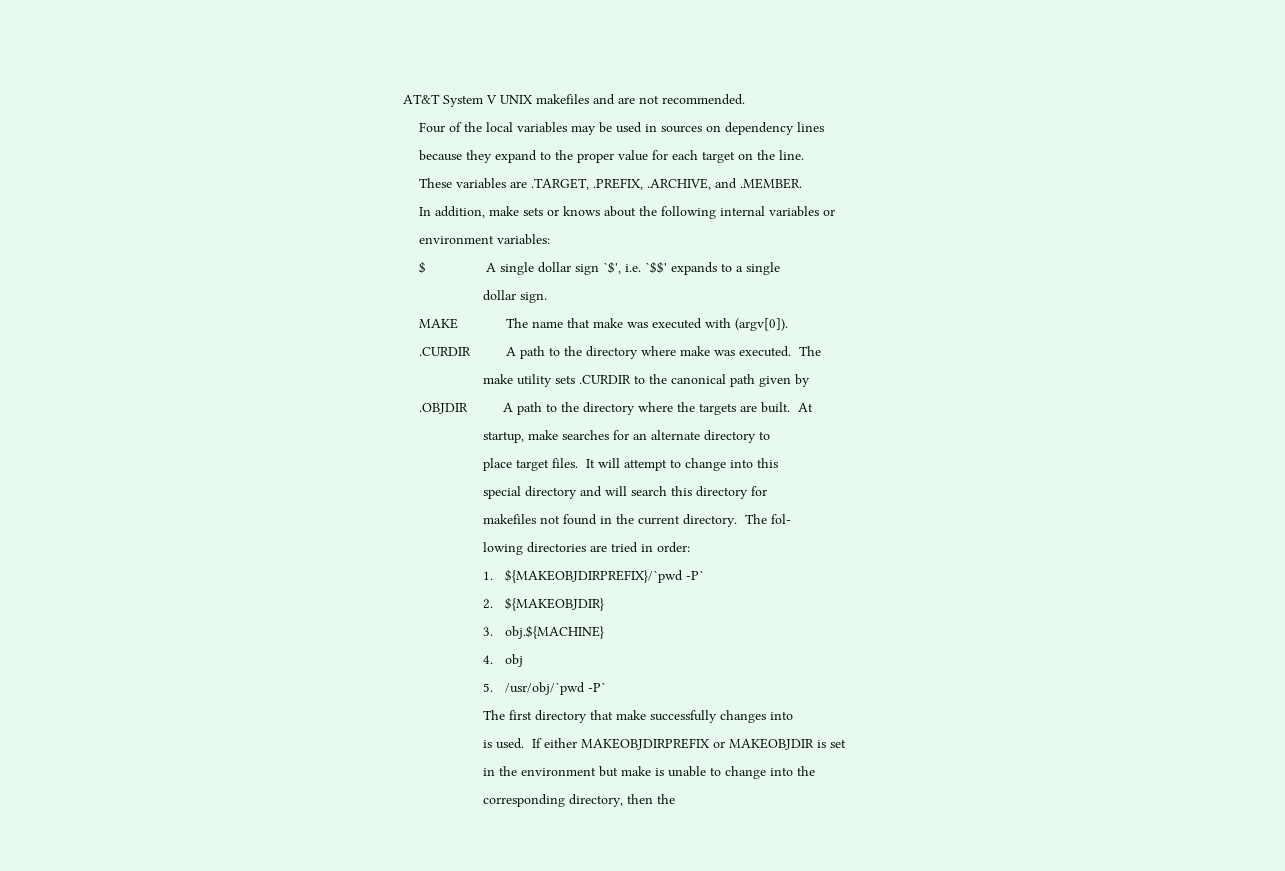AT&T System V UNIX makefiles and are not recommended.
    Four of the local variables may be used in sources on dependency lines
    because they expand to the proper value for each target on the line.
    These variables are .TARGET, .PREFIX, .ARCHIVE, and .MEMBER.
    In addition, make sets or knows about the following internal variables or
    environment variables:
    $               A single dollar sign `$', i.e. `$$' expands to a single
                    dollar sign.
    MAKE            The name that make was executed with (argv[0]).
    .CURDIR         A path to the directory where make was executed.  The
                    make utility sets .CURDIR to the canonical path given by
    .OBJDIR         A path to the directory where the targets are built.  At
                    startup, make searches for an alternate directory to
                    place target files.  It will attempt to change into this
                    special directory and will search this directory for
                    makefiles not found in the current directory.  The fol-
                    lowing directories are tried in order:
                    1.   ${MAKEOBJDIRPREFIX}/`pwd -P`
                    2.   ${MAKEOBJDIR}
                    3.   obj.${MACHINE}
                    4.   obj
                    5.   /usr/obj/`pwd -P`
                    The first directory that make successfully changes into
                    is used.  If either MAKEOBJDIRPREFIX or MAKEOBJDIR is set
                    in the environment but make is unable to change into the
                    corresponding directory, then the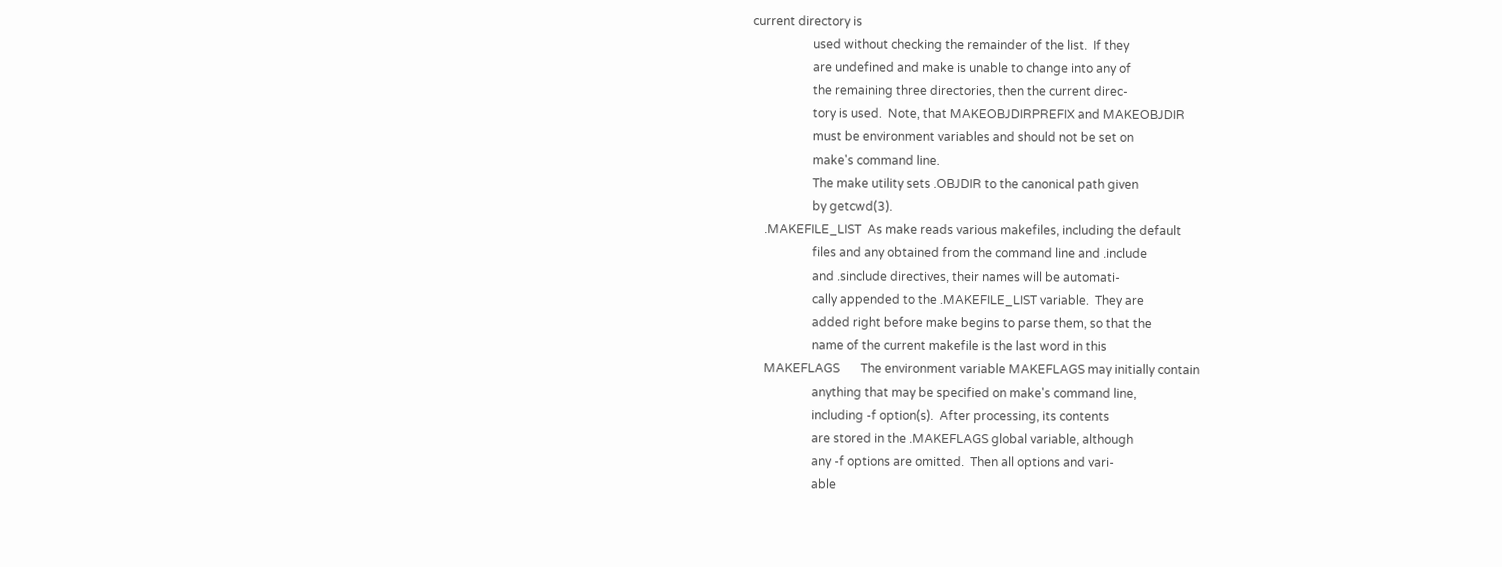current directory is
                    used without checking the remainder of the list.  If they
                    are undefined and make is unable to change into any of
                    the remaining three directories, then the current direc-
                    tory is used.  Note, that MAKEOBJDIRPREFIX and MAKEOBJDIR
                    must be environment variables and should not be set on
                    make's command line.
                    The make utility sets .OBJDIR to the canonical path given
                    by getcwd(3).
    .MAKEFILE_LIST  As make reads various makefiles, including the default
                    files and any obtained from the command line and .include
                    and .sinclude directives, their names will be automati-
                    cally appended to the .MAKEFILE_LIST variable.  They are
                    added right before make begins to parse them, so that the
                    name of the current makefile is the last word in this
    MAKEFLAGS       The environment variable MAKEFLAGS may initially contain
                    anything that may be specified on make's command line,
                    including -f option(s).  After processing, its contents
                    are stored in the .MAKEFLAGS global variable, although
                    any -f options are omitted.  Then all options and vari-
                    able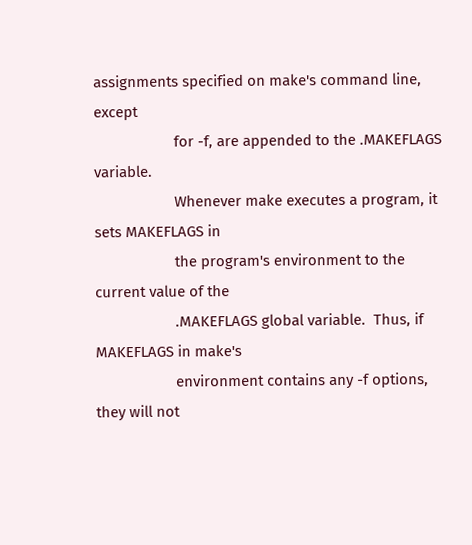assignments specified on make's command line, except
                    for -f, are appended to the .MAKEFLAGS variable.
                    Whenever make executes a program, it sets MAKEFLAGS in
                    the program's environment to the current value of the
                    .MAKEFLAGS global variable.  Thus, if MAKEFLAGS in make's
                    environment contains any -f options, they will not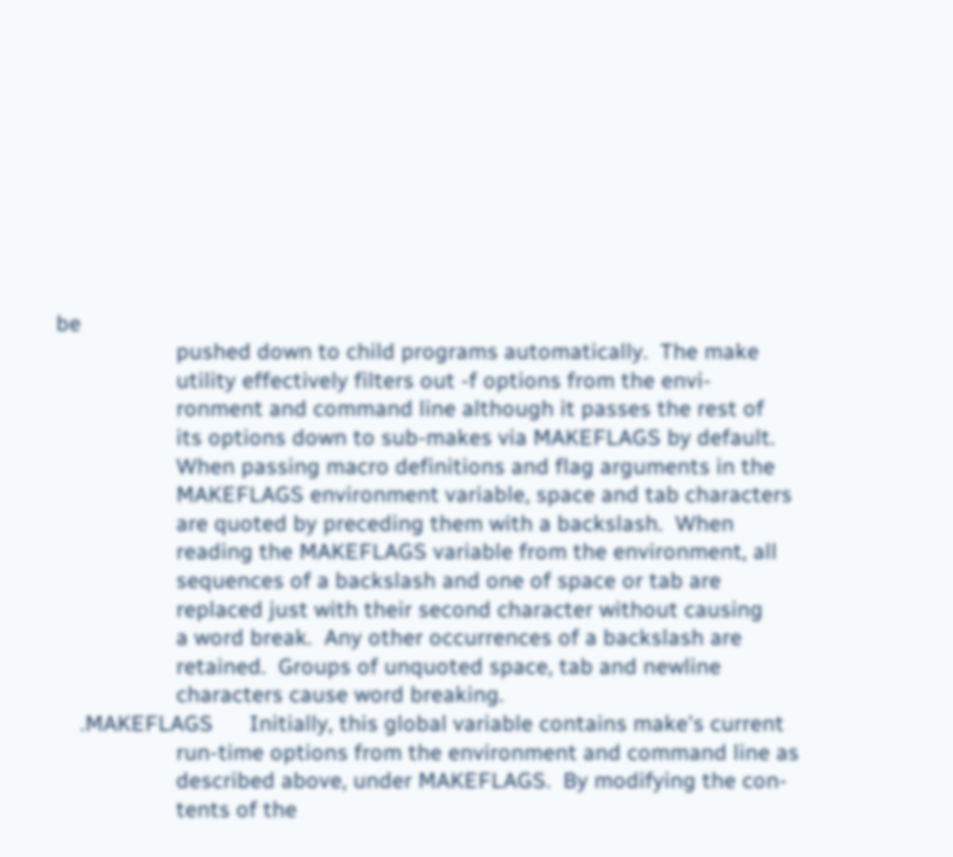be
                    pushed down to child programs automatically.  The make
                    utility effectively filters out -f options from the envi-
                    ronment and command line although it passes the rest of
                    its options down to sub-makes via MAKEFLAGS by default.
                    When passing macro definitions and flag arguments in the
                    MAKEFLAGS environment variable, space and tab characters
                    are quoted by preceding them with a backslash.  When
                    reading the MAKEFLAGS variable from the environment, all
                    sequences of a backslash and one of space or tab are
                    replaced just with their second character without causing
                    a word break.  Any other occurrences of a backslash are
                    retained.  Groups of unquoted space, tab and newline
                    characters cause word breaking.
    .MAKEFLAGS      Initially, this global variable contains make's current
                    run-time options from the environment and command line as
                    described above, under MAKEFLAGS.  By modifying the con-
                    tents of the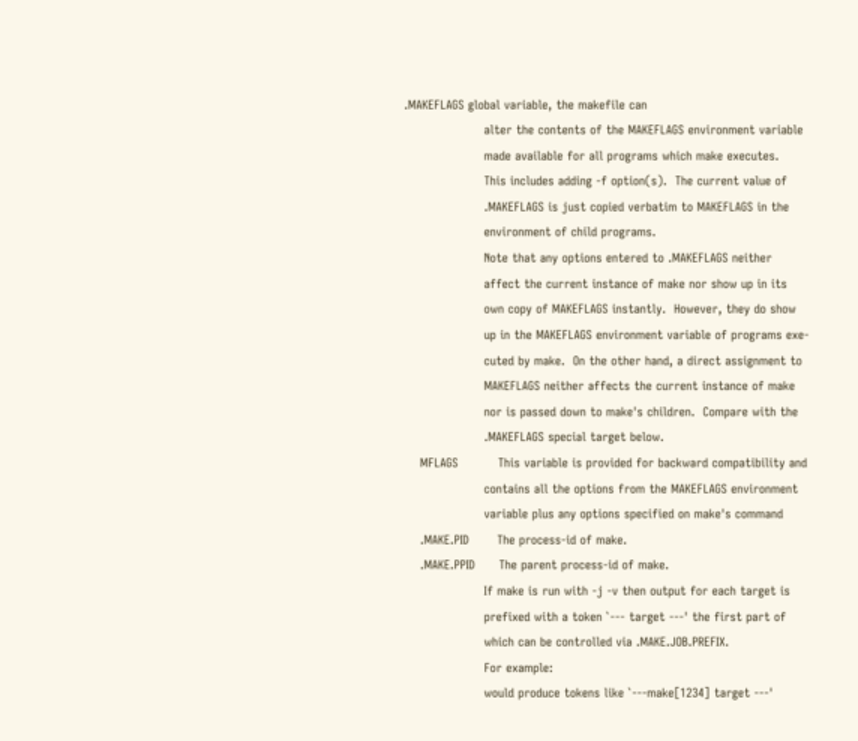.MAKEFLAGS global variable, the makefile can
                    alter the contents of the MAKEFLAGS environment variable
                    made available for all programs which make executes.
                    This includes adding -f option(s).  The current value of
                    .MAKEFLAGS is just copied verbatim to MAKEFLAGS in the
                    environment of child programs.
                    Note that any options entered to .MAKEFLAGS neither
                    affect the current instance of make nor show up in its
                    own copy of MAKEFLAGS instantly.  However, they do show
                    up in the MAKEFLAGS environment variable of programs exe-
                    cuted by make.  On the other hand, a direct assignment to
                    MAKEFLAGS neither affects the current instance of make
                    nor is passed down to make's children.  Compare with the
                    .MAKEFLAGS special target below.
    MFLAGS          This variable is provided for backward compatibility and
                    contains all the options from the MAKEFLAGS environment
                    variable plus any options specified on make's command
    .MAKE.PID       The process-id of make.
    .MAKE.PPID      The parent process-id of make.
                    If make is run with -j -v then output for each target is
                    prefixed with a token `--- target ---' the first part of
                    which can be controlled via .MAKE.JOB.PREFIX.
                    For example:
                    would produce tokens like `---make[1234] target ---'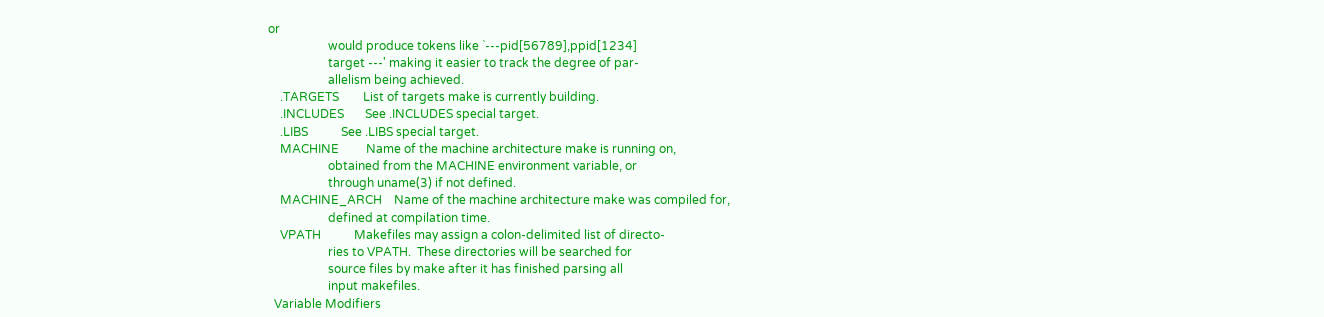or
                    would produce tokens like `---pid[56789],ppid[1234]
                    target ---' making it easier to track the degree of par-
                    allelism being achieved.
    .TARGETS        List of targets make is currently building.
    .INCLUDES       See .INCLUDES special target.
    .LIBS           See .LIBS special target.
    MACHINE         Name of the machine architecture make is running on,
                    obtained from the MACHINE environment variable, or
                    through uname(3) if not defined.
    MACHINE_ARCH    Name of the machine architecture make was compiled for,
                    defined at compilation time.
    VPATH           Makefiles may assign a colon-delimited list of directo-
                    ries to VPATH.  These directories will be searched for
                    source files by make after it has finished parsing all
                    input makefiles.
  Variable Modifiers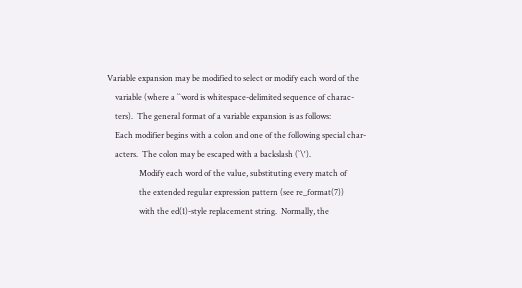Variable expansion may be modified to select or modify each word of the
    variable (where a ``word is whitespace-delimited sequence of charac-
    ters).  The general format of a variable expansion is as follows:
    Each modifier begins with a colon and one of the following special char-
    acters.  The colon may be escaped with a backslash (`\').
                Modify each word of the value, substituting every match of
                the extended regular expression pattern (see re_format(7))
                with the ed(1)-style replacement string.  Normally, the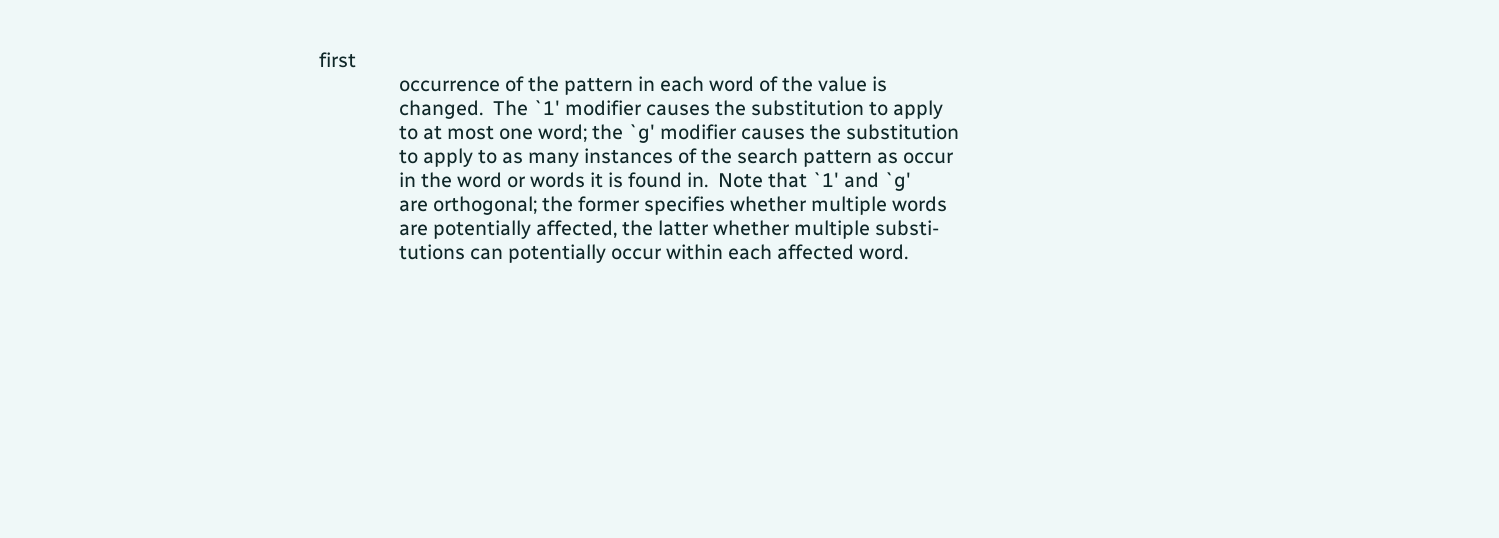first
                occurrence of the pattern in each word of the value is
                changed.  The `1' modifier causes the substitution to apply
                to at most one word; the `g' modifier causes the substitution
                to apply to as many instances of the search pattern as occur
                in the word or words it is found in.  Note that `1' and `g'
                are orthogonal; the former specifies whether multiple words
                are potentially affected, the latter whether multiple substi-
                tutions can potentially occur within each affected word.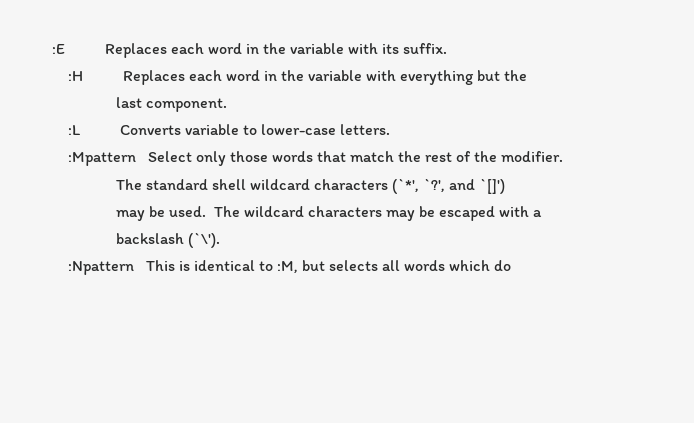:E          Replaces each word in the variable with its suffix.
    :H          Replaces each word in the variable with everything but the
                last component.
    :L          Converts variable to lower-case letters.
    :Mpattern   Select only those words that match the rest of the modifier.
                The standard shell wildcard characters (`*', `?', and `[]')
                may be used.  The wildcard characters may be escaped with a
                backslash (`\').
    :Npattern   This is identical to :M, but selects all words which do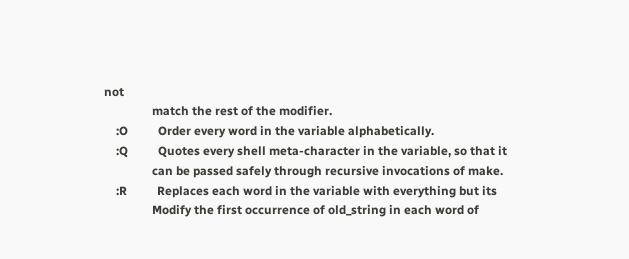not
                match the rest of the modifier.
    :O          Order every word in the variable alphabetically.
    :Q          Quotes every shell meta-character in the variable, so that it
                can be passed safely through recursive invocations of make.
    :R          Replaces each word in the variable with everything but its
                Modify the first occurrence of old_string in each word of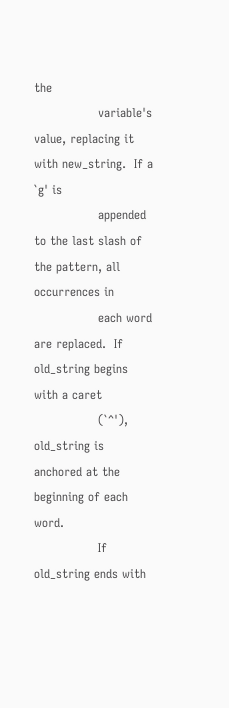the
                variable's value, replacing it with new_string.  If a `g' is
                appended to the last slash of the pattern, all occurrences in
                each word are replaced.  If old_string begins with a caret
                (`^'), old_string is anchored at the beginning of each word.
                If old_string ends with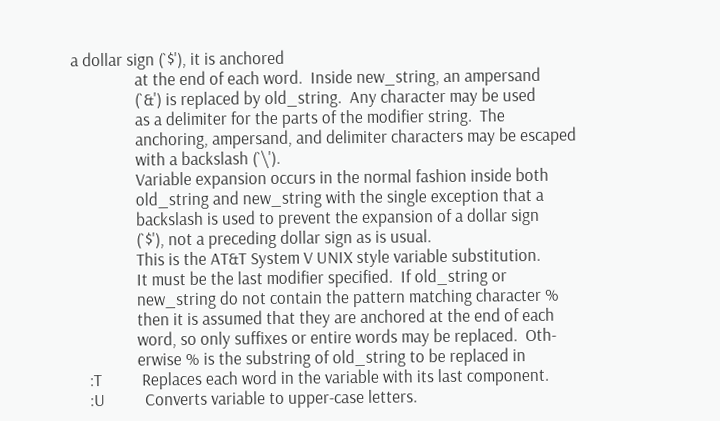a dollar sign (`$'), it is anchored
                at the end of each word.  Inside new_string, an ampersand
                (`&') is replaced by old_string.  Any character may be used
                as a delimiter for the parts of the modifier string.  The
                anchoring, ampersand, and delimiter characters may be escaped
                with a backslash (`\').
                Variable expansion occurs in the normal fashion inside both
                old_string and new_string with the single exception that a
                backslash is used to prevent the expansion of a dollar sign
                (`$'), not a preceding dollar sign as is usual.
                This is the AT&T System V UNIX style variable substitution.
                It must be the last modifier specified.  If old_string or
                new_string do not contain the pattern matching character %
                then it is assumed that they are anchored at the end of each
                word, so only suffixes or entire words may be replaced.  Oth-
                erwise % is the substring of old_string to be replaced in
    :T          Replaces each word in the variable with its last component.
    :U          Converts variable to upper-case letters.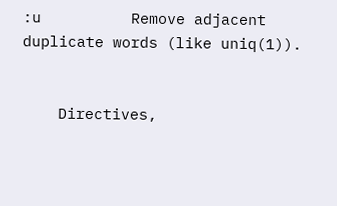:u          Remove adjacent duplicate words (like uniq(1)).


    Directives,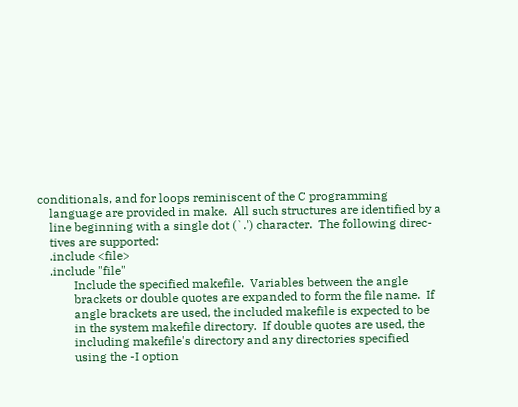conditionals, and for loops reminiscent of the C programming
    language are provided in make.  All such structures are identified by a
    line beginning with a single dot (`.') character.  The following direc-
    tives are supported:
    .include <file>
    .include "file"
            Include the specified makefile.  Variables between the angle
            brackets or double quotes are expanded to form the file name.  If
            angle brackets are used, the included makefile is expected to be
            in the system makefile directory.  If double quotes are used, the
            including makefile's directory and any directories specified
            using the -I option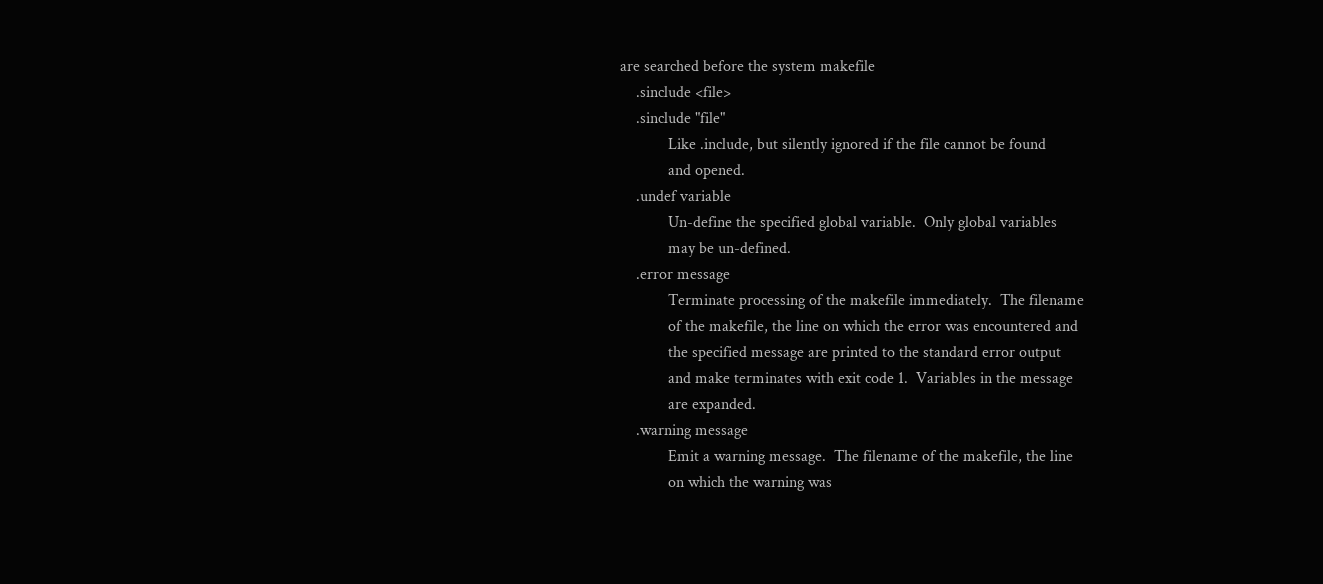are searched before the system makefile
    .sinclude <file>
    .sinclude "file"
            Like .include, but silently ignored if the file cannot be found
            and opened.
    .undef variable
            Un-define the specified global variable.  Only global variables
            may be un-defined.
    .error message
            Terminate processing of the makefile immediately.  The filename
            of the makefile, the line on which the error was encountered and
            the specified message are printed to the standard error output
            and make terminates with exit code 1.  Variables in the message
            are expanded.
    .warning message
            Emit a warning message.  The filename of the makefile, the line
            on which the warning was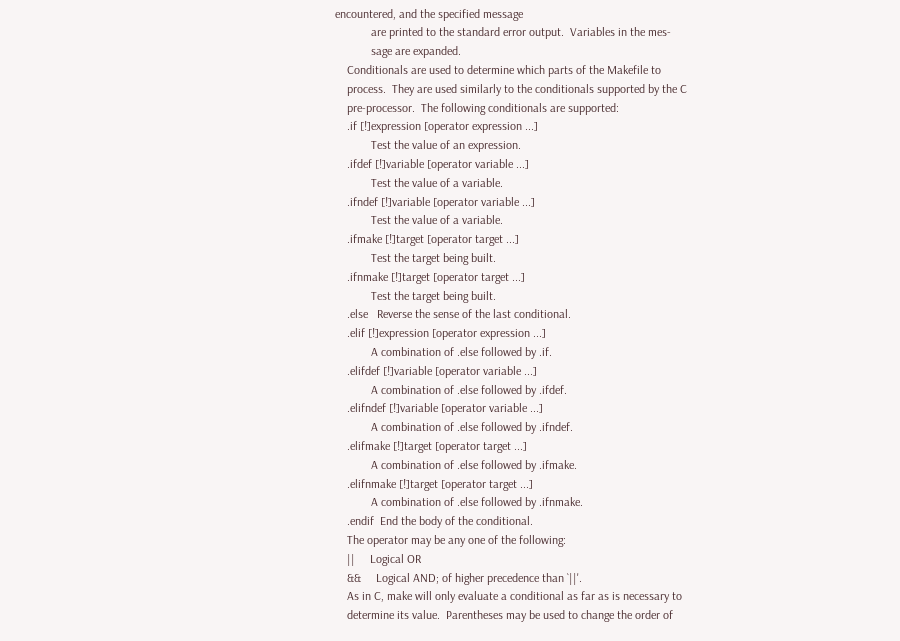encountered, and the specified message
            are printed to the standard error output.  Variables in the mes-
            sage are expanded.
    Conditionals are used to determine which parts of the Makefile to
    process.  They are used similarly to the conditionals supported by the C
    pre-processor.  The following conditionals are supported:
    .if [!]expression [operator expression ...]
            Test the value of an expression.
    .ifdef [!]variable [operator variable ...]
            Test the value of a variable.
    .ifndef [!]variable [operator variable ...]
            Test the value of a variable.
    .ifmake [!]target [operator target ...]
            Test the target being built.
    .ifnmake [!]target [operator target ...]
            Test the target being built.
    .else   Reverse the sense of the last conditional.
    .elif [!]expression [operator expression ...]
            A combination of .else followed by .if.
    .elifdef [!]variable [operator variable ...]
            A combination of .else followed by .ifdef.
    .elifndef [!]variable [operator variable ...]
            A combination of .else followed by .ifndef.
    .elifmake [!]target [operator target ...]
            A combination of .else followed by .ifmake.
    .elifnmake [!]target [operator target ...]
            A combination of .else followed by .ifnmake.
    .endif  End the body of the conditional.
    The operator may be any one of the following:
    ||     Logical OR
    &&     Logical AND; of higher precedence than `||'.
    As in C, make will only evaluate a conditional as far as is necessary to
    determine its value.  Parentheses may be used to change the order of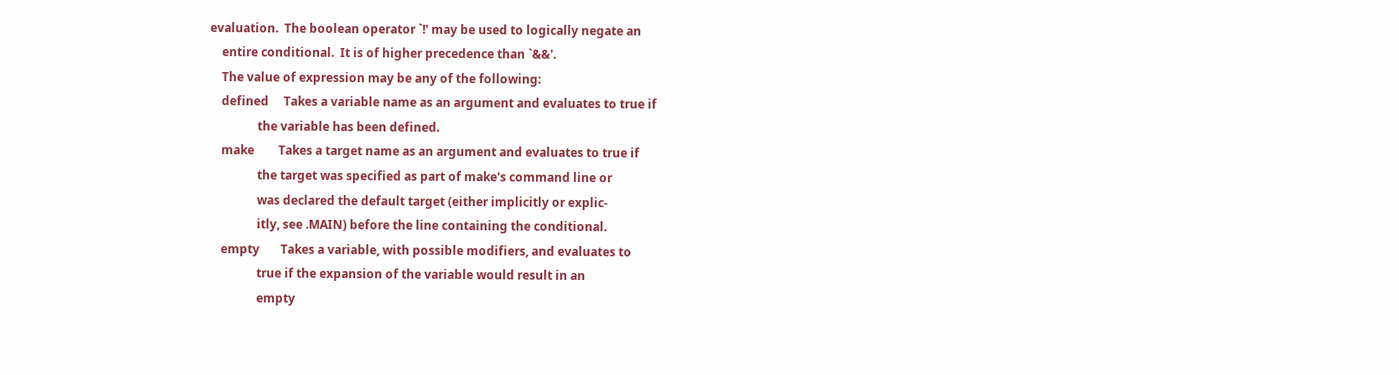evaluation.  The boolean operator `!' may be used to logically negate an
    entire conditional.  It is of higher precedence than `&&'.
    The value of expression may be any of the following:
    defined     Takes a variable name as an argument and evaluates to true if
                the variable has been defined.
    make        Takes a target name as an argument and evaluates to true if
                the target was specified as part of make's command line or
                was declared the default target (either implicitly or explic-
                itly, see .MAIN) before the line containing the conditional.
    empty       Takes a variable, with possible modifiers, and evaluates to
                true if the expansion of the variable would result in an
                empty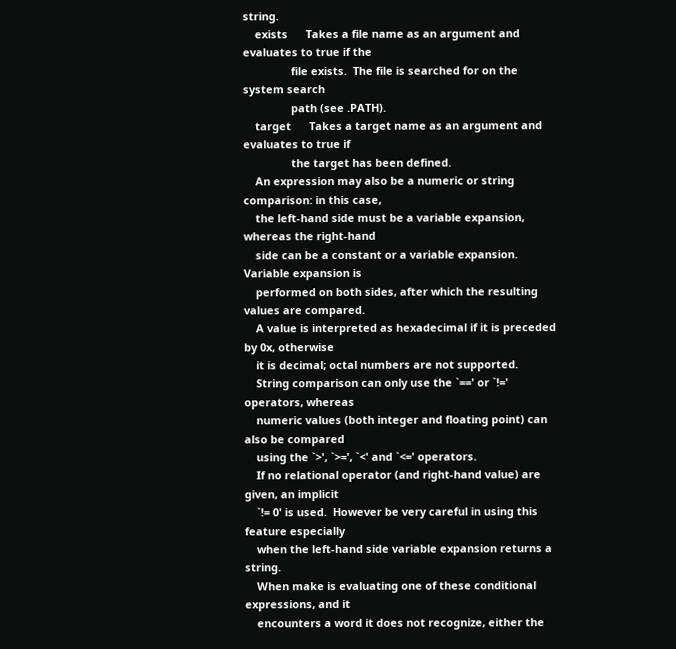string.
    exists      Takes a file name as an argument and evaluates to true if the
                file exists.  The file is searched for on the system search
                path (see .PATH).
    target      Takes a target name as an argument and evaluates to true if
                the target has been defined.
    An expression may also be a numeric or string comparison: in this case,
    the left-hand side must be a variable expansion, whereas the right-hand
    side can be a constant or a variable expansion.  Variable expansion is
    performed on both sides, after which the resulting values are compared.
    A value is interpreted as hexadecimal if it is preceded by 0x, otherwise
    it is decimal; octal numbers are not supported.
    String comparison can only use the `==' or `!=' operators, whereas
    numeric values (both integer and floating point) can also be compared
    using the `>', `>=', `<' and `<=' operators.
    If no relational operator (and right-hand value) are given, an implicit
    `!= 0' is used.  However be very careful in using this feature especially
    when the left-hand side variable expansion returns a string.
    When make is evaluating one of these conditional expressions, and it
    encounters a word it does not recognize, either the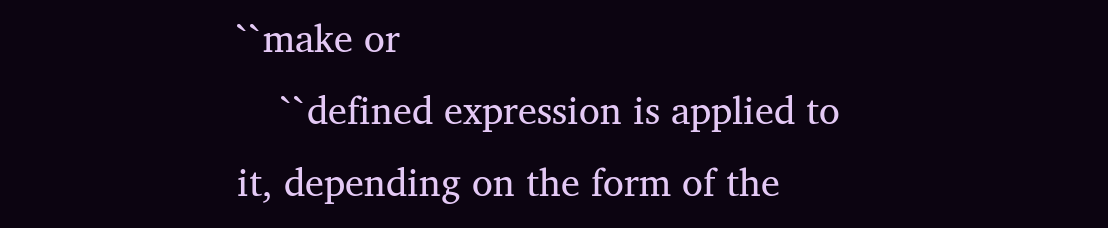``make or
    ``defined expression is applied to it, depending on the form of the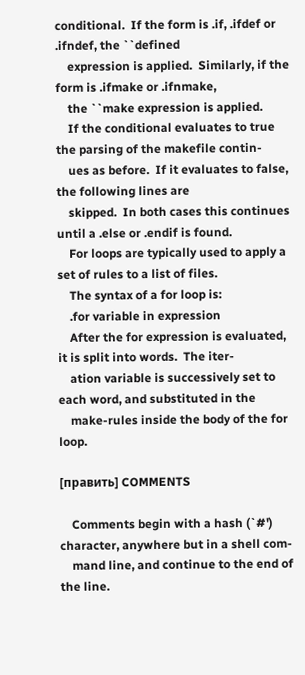conditional.  If the form is .if, .ifdef or .ifndef, the ``defined
    expression is applied.  Similarly, if the form is .ifmake or .ifnmake,
    the ``make expression is applied.
    If the conditional evaluates to true the parsing of the makefile contin-
    ues as before.  If it evaluates to false, the following lines are
    skipped.  In both cases this continues until a .else or .endif is found.
    For loops are typically used to apply a set of rules to a list of files.
    The syntax of a for loop is:
    .for variable in expression
    After the for expression is evaluated, it is split into words.  The iter-
    ation variable is successively set to each word, and substituted in the
    make-rules inside the body of the for loop.

[править] COMMENTS

    Comments begin with a hash (`#') character, anywhere but in a shell com-
    mand line, and continue to the end of the line.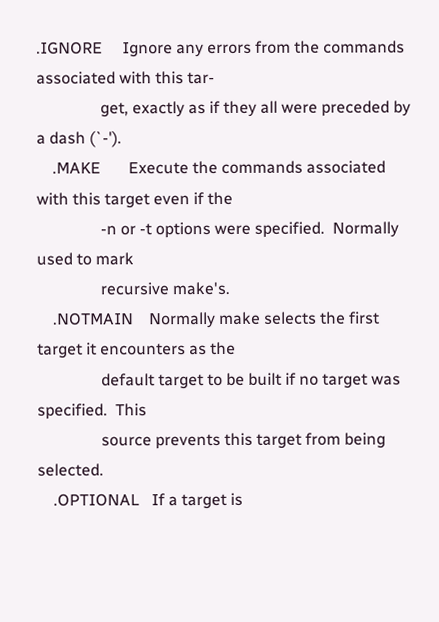.IGNORE     Ignore any errors from the commands associated with this tar-
                get, exactly as if they all were preceded by a dash (`-').
    .MAKE       Execute the commands associated with this target even if the
                -n or -t options were specified.  Normally used to mark
                recursive make's.
    .NOTMAIN    Normally make selects the first target it encounters as the
                default target to be built if no target was specified.  This
                source prevents this target from being selected.
    .OPTIONAL   If a target is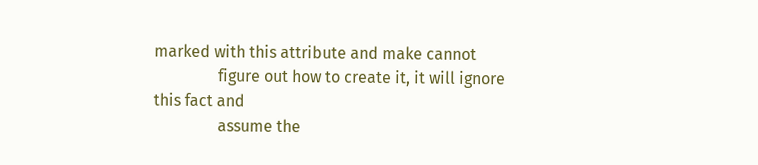marked with this attribute and make cannot
                figure out how to create it, it will ignore this fact and
                assume the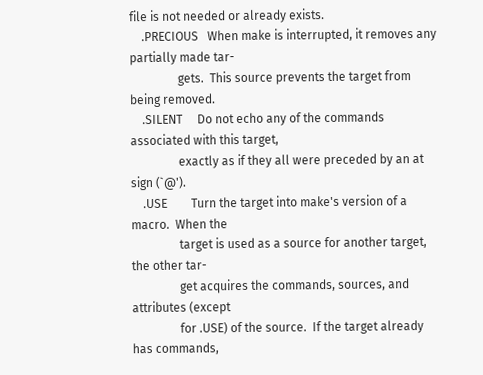file is not needed or already exists.
    .PRECIOUS   When make is interrupted, it removes any partially made tar-
                gets.  This source prevents the target from being removed.
    .SILENT     Do not echo any of the commands associated with this target,
                exactly as if they all were preceded by an at sign (`@').
    .USE        Turn the target into make's version of a macro.  When the
                target is used as a source for another target, the other tar-
                get acquires the commands, sources, and attributes (except
                for .USE) of the source.  If the target already has commands,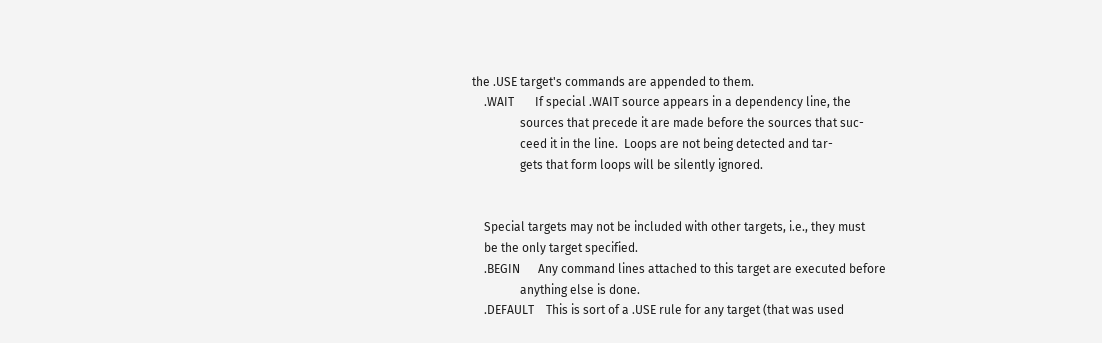the .USE target's commands are appended to them.
    .WAIT       If special .WAIT source appears in a dependency line, the
                sources that precede it are made before the sources that suc-
                ceed it in the line.  Loops are not being detected and tar-
                gets that form loops will be silently ignored.


    Special targets may not be included with other targets, i.e., they must
    be the only target specified.
    .BEGIN      Any command lines attached to this target are executed before
                anything else is done.
    .DEFAULT    This is sort of a .USE rule for any target (that was used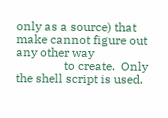only as a source) that make cannot figure out any other way
                to create.  Only the shell script is used.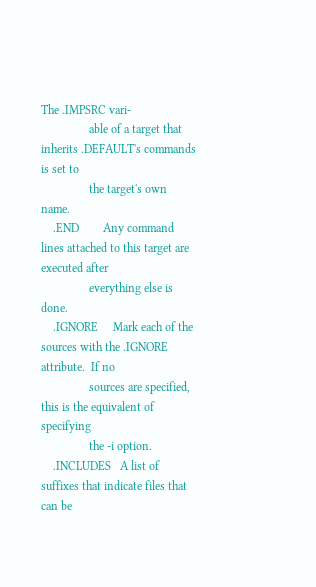The .IMPSRC vari-
                able of a target that inherits .DEFAULT's commands is set to
                the target's own name.
    .END        Any command lines attached to this target are executed after
                everything else is done.
    .IGNORE     Mark each of the sources with the .IGNORE attribute.  If no
                sources are specified, this is the equivalent of specifying
                the -i option.
    .INCLUDES   A list of suffixes that indicate files that can be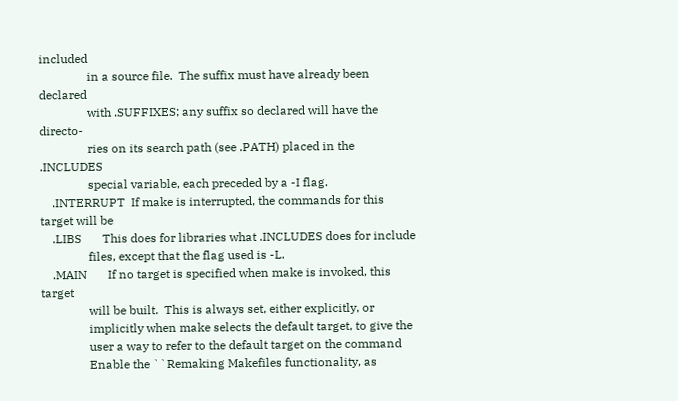included
                in a source file.  The suffix must have already been declared
                with .SUFFIXES; any suffix so declared will have the directo-
                ries on its search path (see .PATH) placed in the .INCLUDES
                special variable, each preceded by a -I flag.
    .INTERRUPT  If make is interrupted, the commands for this target will be
    .LIBS       This does for libraries what .INCLUDES does for include
                files, except that the flag used is -L.
    .MAIN       If no target is specified when make is invoked, this target
                will be built.  This is always set, either explicitly, or
                implicitly when make selects the default target, to give the
                user a way to refer to the default target on the command
                Enable the ``Remaking Makefiles functionality, as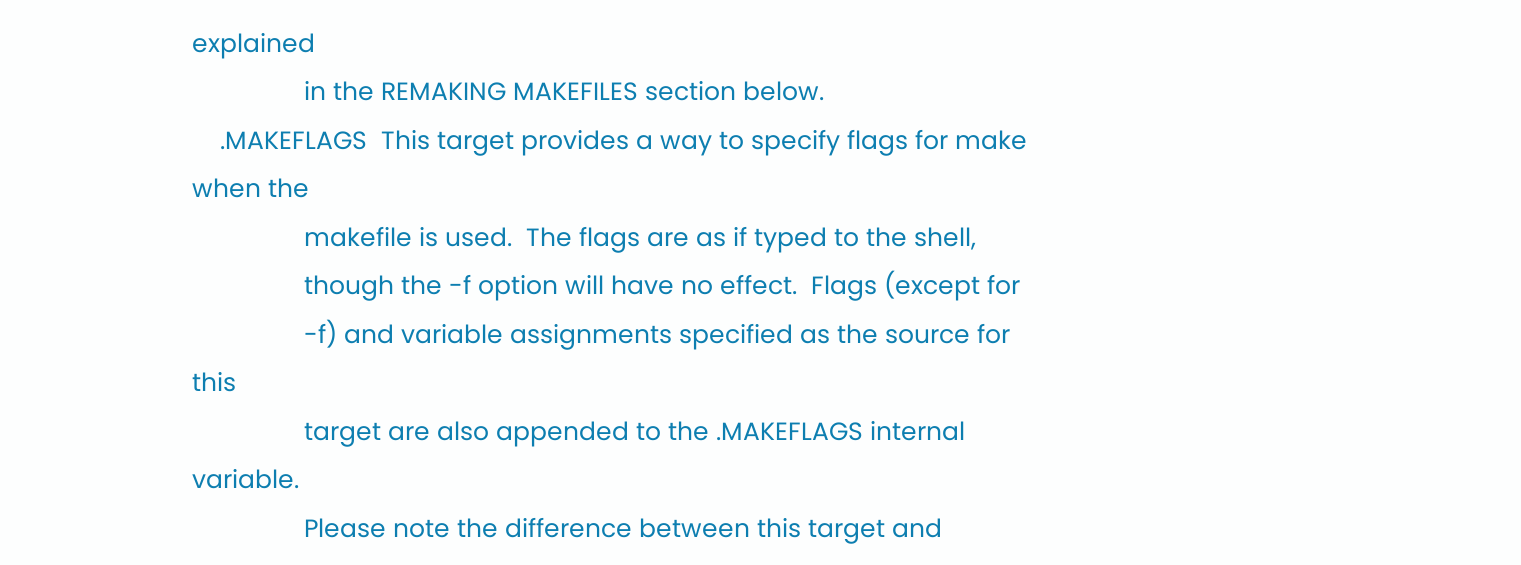explained
                in the REMAKING MAKEFILES section below.
    .MAKEFLAGS  This target provides a way to specify flags for make when the
                makefile is used.  The flags are as if typed to the shell,
                though the -f option will have no effect.  Flags (except for
                -f) and variable assignments specified as the source for this
                target are also appended to the .MAKEFLAGS internal variable.
                Please note the difference between this target and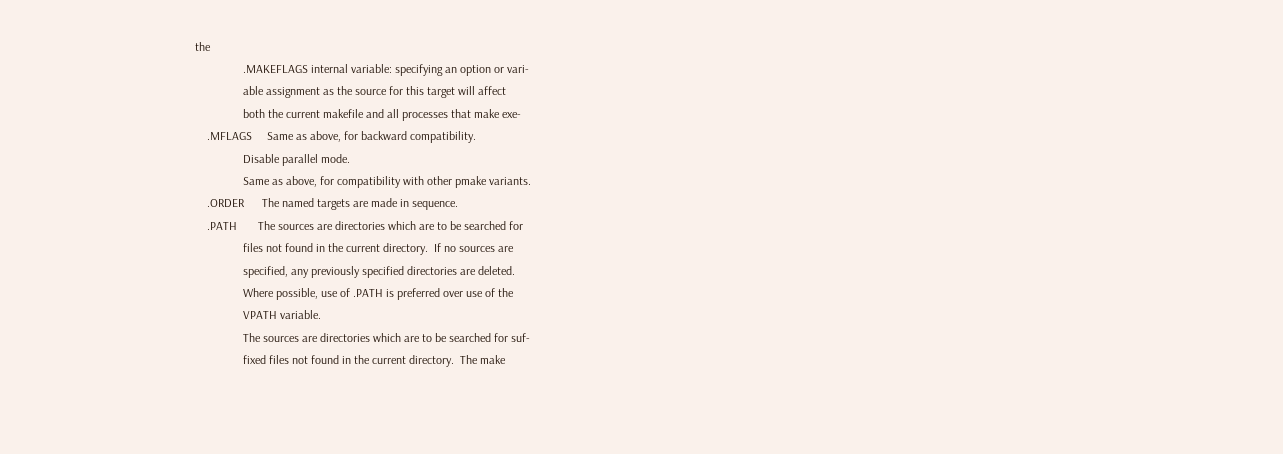the
                .MAKEFLAGS internal variable: specifying an option or vari-
                able assignment as the source for this target will affect
                both the current makefile and all processes that make exe-
    .MFLAGS     Same as above, for backward compatibility.
                Disable parallel mode.
                Same as above, for compatibility with other pmake variants.
    .ORDER      The named targets are made in sequence.
    .PATH       The sources are directories which are to be searched for
                files not found in the current directory.  If no sources are
                specified, any previously specified directories are deleted.
                Where possible, use of .PATH is preferred over use of the
                VPATH variable.
                The sources are directories which are to be searched for suf-
                fixed files not found in the current directory.  The make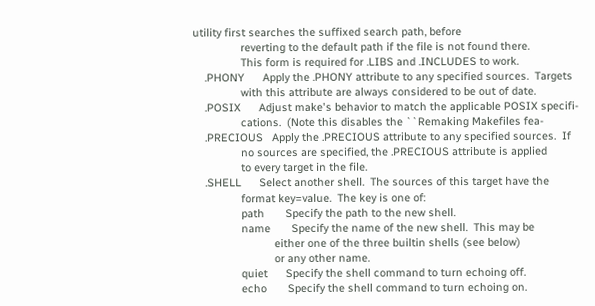utility first searches the suffixed search path, before
                reverting to the default path if the file is not found there.
                This form is required for .LIBS and .INCLUDES to work.
    .PHONY      Apply the .PHONY attribute to any specified sources.  Targets
                with this attribute are always considered to be out of date.
    .POSIX      Adjust make's behavior to match the applicable POSIX specifi-
                cations.  (Note this disables the ``Remaking Makefiles fea-
    .PRECIOUS   Apply the .PRECIOUS attribute to any specified sources.  If
                no sources are specified, the .PRECIOUS attribute is applied
                to every target in the file.
    .SHELL      Select another shell.  The sources of this target have the
                format key=value.  The key is one of:
                path       Specify the path to the new shell.
                name       Specify the name of the new shell.  This may be
                           either one of the three builtin shells (see below)
                           or any other name.
                quiet      Specify the shell command to turn echoing off.
                echo       Specify the shell command to turn echoing on.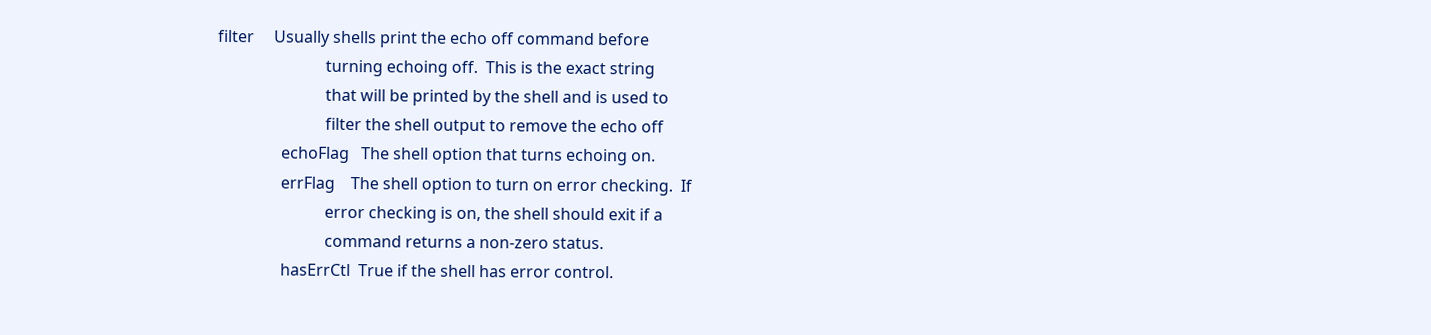filter     Usually shells print the echo off command before
                           turning echoing off.  This is the exact string
                           that will be printed by the shell and is used to
                           filter the shell output to remove the echo off
                echoFlag   The shell option that turns echoing on.
                errFlag    The shell option to turn on error checking.  If
                           error checking is on, the shell should exit if a
                           command returns a non-zero status.
                hasErrCtl  True if the shell has error control.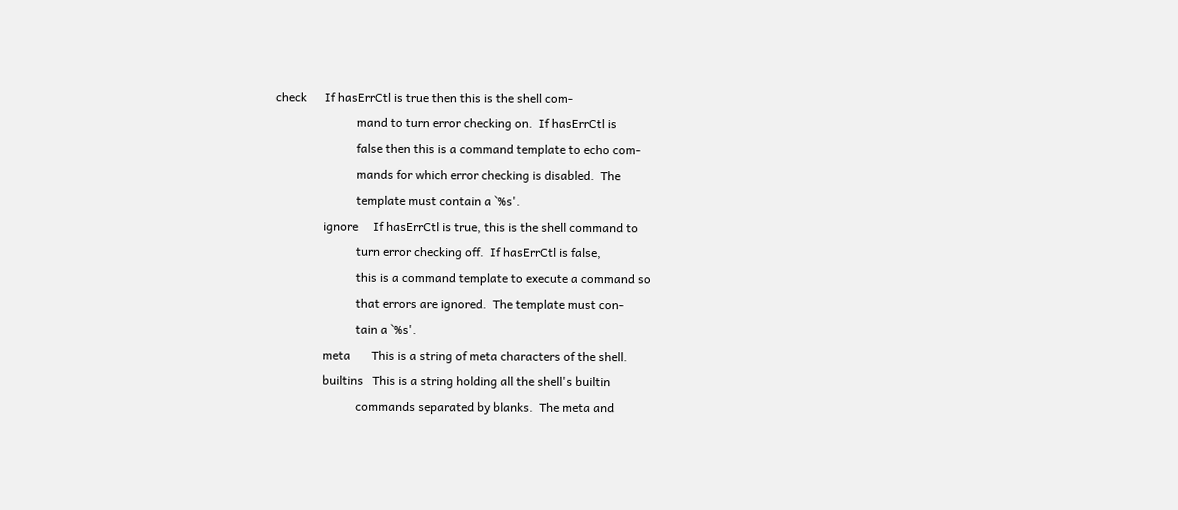check      If hasErrCtl is true then this is the shell com-
                           mand to turn error checking on.  If hasErrCtl is
                           false then this is a command template to echo com-
                           mands for which error checking is disabled.  The
                           template must contain a `%s'.
                ignore     If hasErrCtl is true, this is the shell command to
                           turn error checking off.  If hasErrCtl is false,
                           this is a command template to execute a command so
                           that errors are ignored.  The template must con-
                           tain a `%s'.
                meta       This is a string of meta characters of the shell.
                builtins   This is a string holding all the shell's builtin
                           commands separated by blanks.  The meta and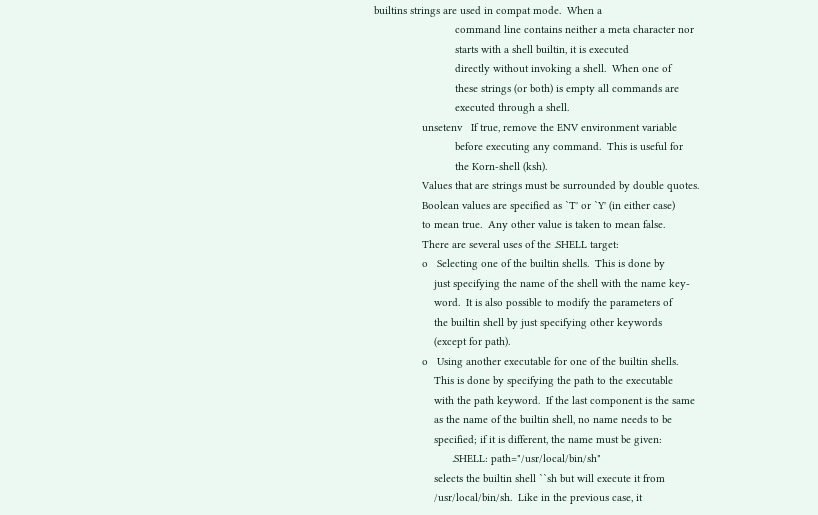builtins strings are used in compat mode.  When a
                           command line contains neither a meta character nor
                           starts with a shell builtin, it is executed
                           directly without invoking a shell.  When one of
                           these strings (or both) is empty all commands are
                           executed through a shell.
                unsetenv   If true, remove the ENV environment variable
                           before executing any command.  This is useful for
                           the Korn-shell (ksh).
                Values that are strings must be surrounded by double quotes.
                Boolean values are specified as `T' or `Y' (in either case)
                to mean true.  Any other value is taken to mean false.
                There are several uses of the .SHELL target:
                o   Selecting one of the builtin shells.  This is done by
                    just specifying the name of the shell with the name key-
                    word.  It is also possible to modify the parameters of
                    the builtin shell by just specifying other keywords
                    (except for path).
                o   Using another executable for one of the builtin shells.
                    This is done by specifying the path to the executable
                    with the path keyword.  If the last component is the same
                    as the name of the builtin shell, no name needs to be
                    specified; if it is different, the name must be given:
                          .SHELL: path="/usr/local/bin/sh"
                    selects the builtin shell ``sh but will execute it from
                    /usr/local/bin/sh.  Like in the previous case, it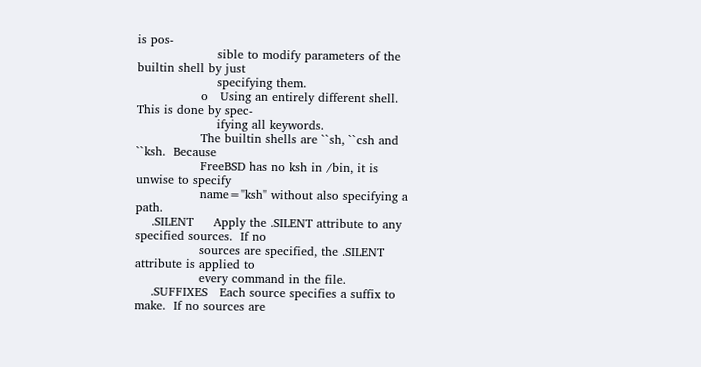is pos-
                    sible to modify parameters of the builtin shell by just
                    specifying them.
                o   Using an entirely different shell.  This is done by spec-
                    ifying all keywords.
                The builtin shells are ``sh, ``csh and ``ksh.  Because
                FreeBSD has no ksh in /bin, it is unwise to specify
                name="ksh" without also specifying a path.
    .SILENT     Apply the .SILENT attribute to any specified sources.  If no
                sources are specified, the .SILENT attribute is applied to
                every command in the file.
    .SUFFIXES   Each source specifies a suffix to make.  If no sources are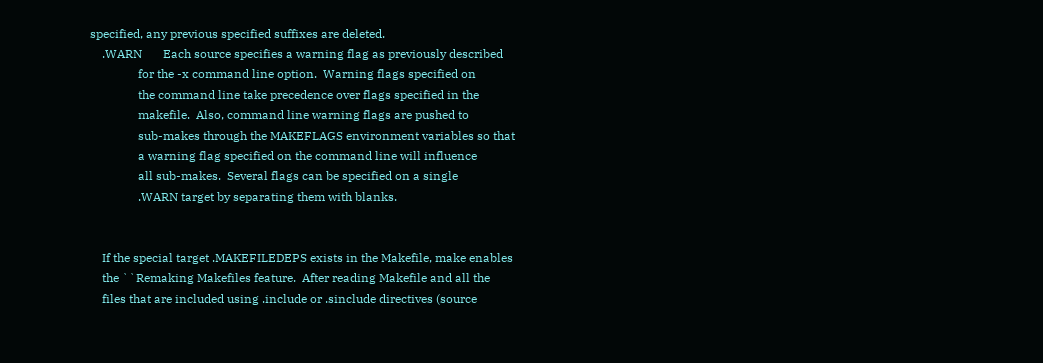specified, any previous specified suffixes are deleted.
    .WARN       Each source specifies a warning flag as previously described
                for the -x command line option.  Warning flags specified on
                the command line take precedence over flags specified in the
                makefile.  Also, command line warning flags are pushed to
                sub-makes through the MAKEFLAGS environment variables so that
                a warning flag specified on the command line will influence
                all sub-makes.  Several flags can be specified on a single
                .WARN target by separating them with blanks.


    If the special target .MAKEFILEDEPS exists in the Makefile, make enables
    the ``Remaking Makefiles feature.  After reading Makefile and all the
    files that are included using .include or .sinclude directives (source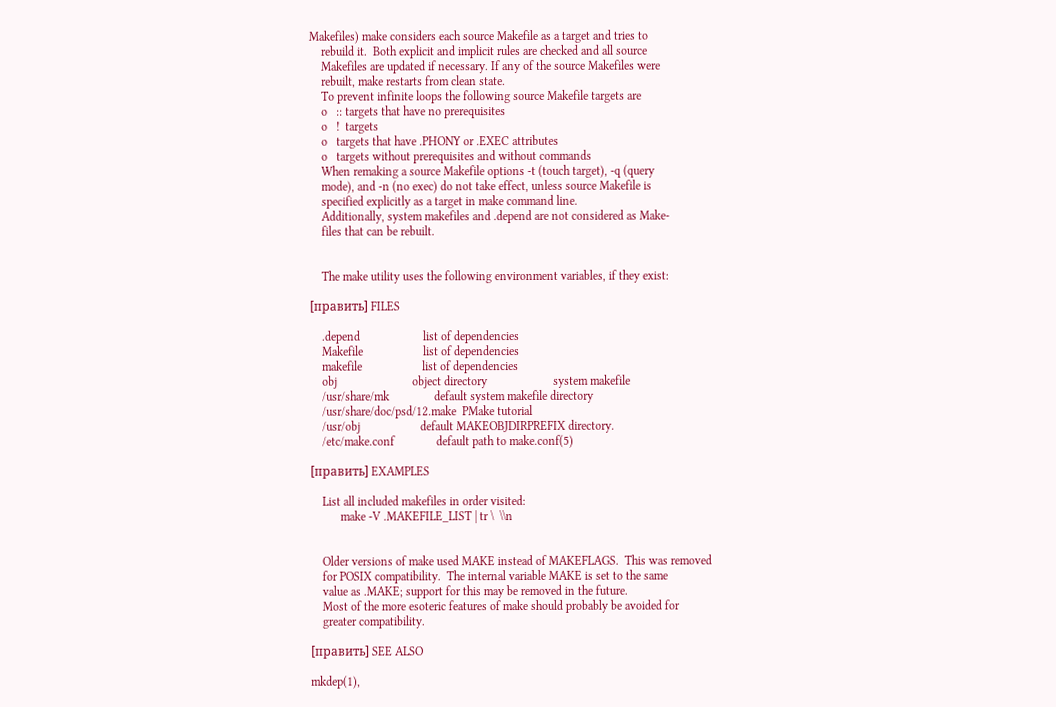Makefiles) make considers each source Makefile as a target and tries to
    rebuild it.  Both explicit and implicit rules are checked and all source
    Makefiles are updated if necessary. If any of the source Makefiles were
    rebuilt, make restarts from clean state.
    To prevent infinite loops the following source Makefile targets are
    o   :: targets that have no prerequisites
    o   !  targets
    o   targets that have .PHONY or .EXEC attributes
    o   targets without prerequisites and without commands
    When remaking a source Makefile options -t (touch target), -q (query
    mode), and -n (no exec) do not take effect, unless source Makefile is
    specified explicitly as a target in make command line.
    Additionally, system makefiles and .depend are not considered as Make-
    files that can be rebuilt.


    The make utility uses the following environment variables, if they exist:

[править] FILES

    .depend                     list of dependencies
    Makefile                    list of dependencies
    makefile                    list of dependencies
    obj                         object directory                      system makefile
    /usr/share/mk               default system makefile directory
    /usr/share/doc/psd/12.make  PMake tutorial
    /usr/obj                    default MAKEOBJDIRPREFIX directory.
    /etc/make.conf              default path to make.conf(5)

[править] EXAMPLES

    List all included makefiles in order visited:
          make -V .MAKEFILE_LIST | tr \  \\n


    Older versions of make used MAKE instead of MAKEFLAGS.  This was removed
    for POSIX compatibility.  The internal variable MAKE is set to the same
    value as .MAKE; support for this may be removed in the future.
    Most of the more esoteric features of make should probably be avoided for
    greater compatibility.

[править] SEE ALSO

mkdep(1),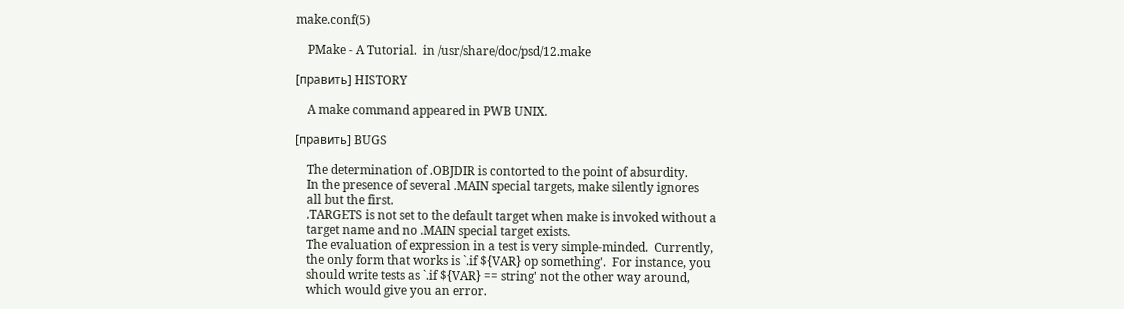make.conf(5)

    PMake - A Tutorial.  in /usr/share/doc/psd/12.make

[править] HISTORY

    A make command appeared in PWB UNIX.

[править] BUGS

    The determination of .OBJDIR is contorted to the point of absurdity.
    In the presence of several .MAIN special targets, make silently ignores
    all but the first.
    .TARGETS is not set to the default target when make is invoked without a
    target name and no .MAIN special target exists.
    The evaluation of expression in a test is very simple-minded.  Currently,
    the only form that works is `.if ${VAR} op something'.  For instance, you
    should write tests as `.if ${VAR} == string' not the other way around,
    which would give you an error.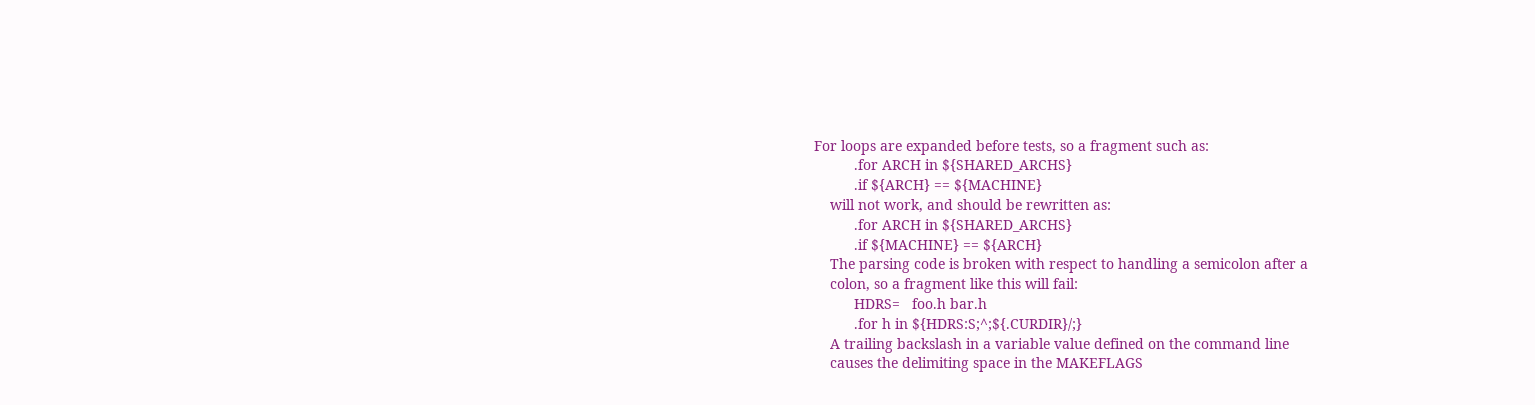For loops are expanded before tests, so a fragment such as:
          .for ARCH in ${SHARED_ARCHS}
          .if ${ARCH} == ${MACHINE}
    will not work, and should be rewritten as:
          .for ARCH in ${SHARED_ARCHS}
          .if ${MACHINE} == ${ARCH}
    The parsing code is broken with respect to handling a semicolon after a
    colon, so a fragment like this will fail:
          HDRS=   foo.h bar.h
          .for h in ${HDRS:S;^;${.CURDIR}/;}
    A trailing backslash in a variable value defined on the command line
    causes the delimiting space in the MAKEFLAGS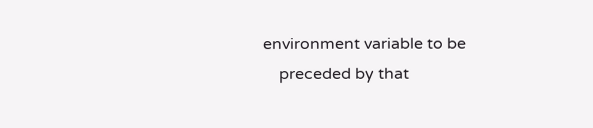environment variable to be
    preceded by that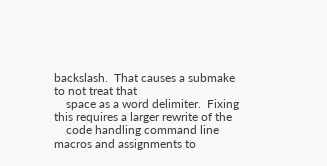backslash.  That causes a submake to not treat that
    space as a word delimiter.  Fixing this requires a larger rewrite of the
    code handling command line macros and assignments to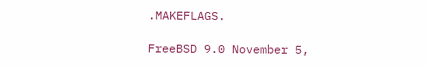.MAKEFLAGS.

FreeBSD 9.0 November 5,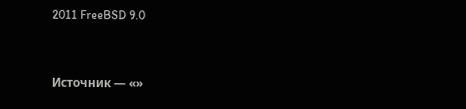2011 FreeBSD 9.0


Источник — «»